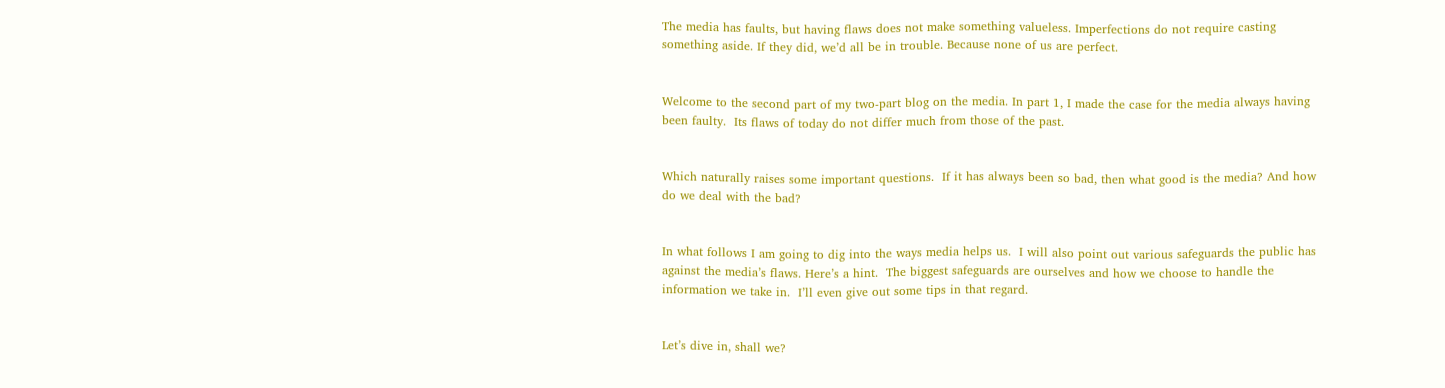The media has faults, but having flaws does not make something valueless. Imperfections do not require casting something aside. If they did, we’d all be in trouble. Because none of us are perfect.


Welcome to the second part of my two-part blog on the media. In part 1, I made the case for the media always having been faulty.  Its flaws of today do not differ much from those of the past.


Which naturally raises some important questions.  If it has always been so bad, then what good is the media? And how do we deal with the bad?


In what follows I am going to dig into the ways media helps us.  I will also point out various safeguards the public has against the media’s flaws. Here’s a hint.  The biggest safeguards are ourselves and how we choose to handle the information we take in.  I’ll even give out some tips in that regard.


Let’s dive in, shall we?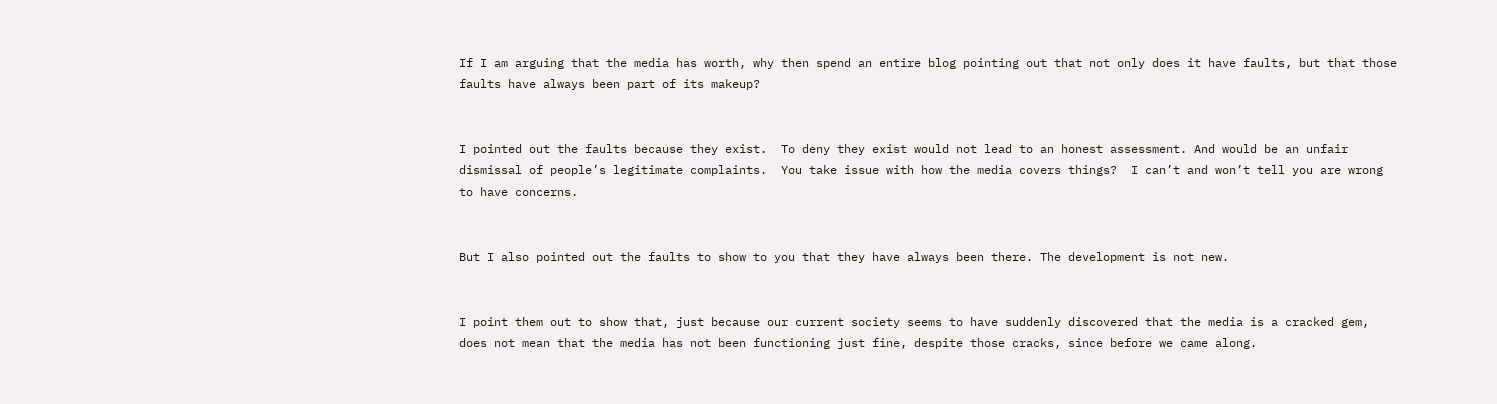If I am arguing that the media has worth, why then spend an entire blog pointing out that not only does it have faults, but that those faults have always been part of its makeup?


I pointed out the faults because they exist.  To deny they exist would not lead to an honest assessment. And would be an unfair dismissal of people’s legitimate complaints.  You take issue with how the media covers things?  I can’t and won’t tell you are wrong to have concerns.


But I also pointed out the faults to show to you that they have always been there. The development is not new.


I point them out to show that, just because our current society seems to have suddenly discovered that the media is a cracked gem, does not mean that the media has not been functioning just fine, despite those cracks, since before we came along.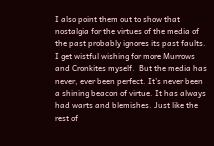I also point them out to show that nostalgia for the virtues of the media of the past probably ignores its past faults. I get wistful wishing for more Murrows and Cronkites myself.  But the media has never, ever been perfect. It’s never been a shining beacon of virtue. It has always had warts and blemishes. Just like the rest of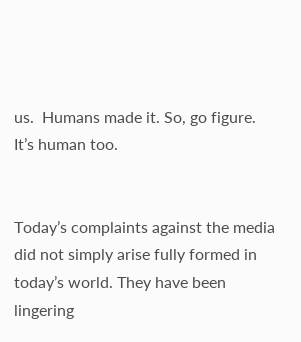us.  Humans made it. So, go figure. It’s human too.


Today’s complaints against the media did not simply arise fully formed in today’s world. They have been lingering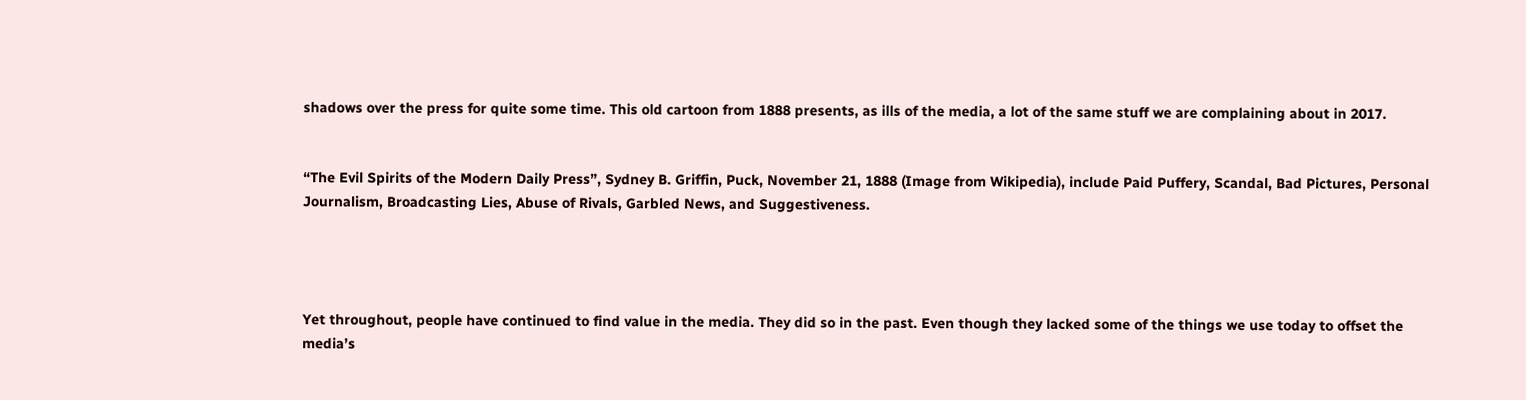shadows over the press for quite some time. This old cartoon from 1888 presents, as ills of the media, a lot of the same stuff we are complaining about in 2017.


“The Evil Spirits of the Modern Daily Press”, Sydney B. Griffin, Puck, November 21, 1888 (Image from Wikipedia), include Paid Puffery, Scandal, Bad Pictures, Personal Journalism, Broadcasting Lies, Abuse of Rivals, Garbled News, and Suggestiveness.




Yet throughout, people have continued to find value in the media. They did so in the past. Even though they lacked some of the things we use today to offset the media’s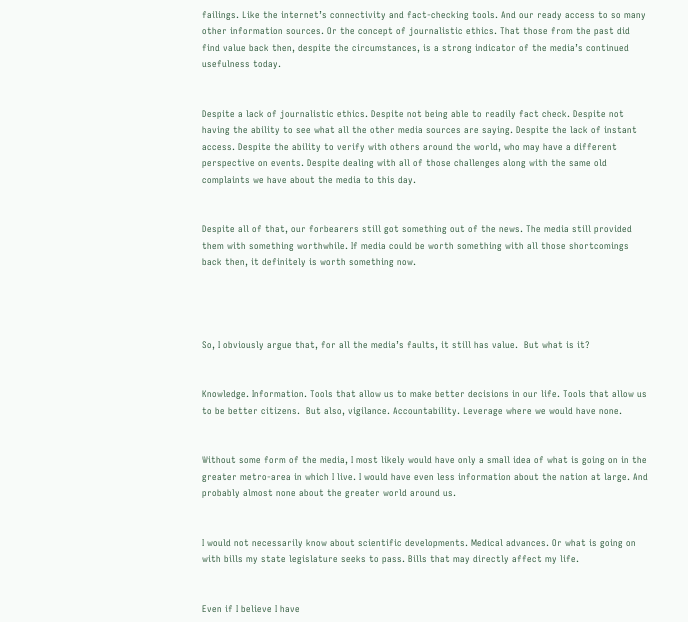failings. Like the internet’s connectivity and fact-checking tools. And our ready access to so many other information sources. Or the concept of journalistic ethics. That those from the past did find value back then, despite the circumstances, is a strong indicator of the media’s continued usefulness today.


Despite a lack of journalistic ethics. Despite not being able to readily fact check. Despite not having the ability to see what all the other media sources are saying. Despite the lack of instant access. Despite the ability to verify with others around the world, who may have a different perspective on events. Despite dealing with all of those challenges along with the same old complaints we have about the media to this day.


Despite all of that, our forbearers still got something out of the news. The media still provided them with something worthwhile. If media could be worth something with all those shortcomings back then, it definitely is worth something now.




So, I obviously argue that, for all the media’s faults, it still has value.  But what is it?


Knowledge. Information. Tools that allow us to make better decisions in our life. Tools that allow us to be better citizens.  But also, vigilance. Accountability. Leverage where we would have none.


Without some form of the media, I most likely would have only a small idea of what is going on in the greater metro-area in which I live. I would have even less information about the nation at large. And probably almost none about the greater world around us.


I would not necessarily know about scientific developments. Medical advances. Or what is going on with bills my state legislature seeks to pass. Bills that may directly affect my life.


Even if I believe I have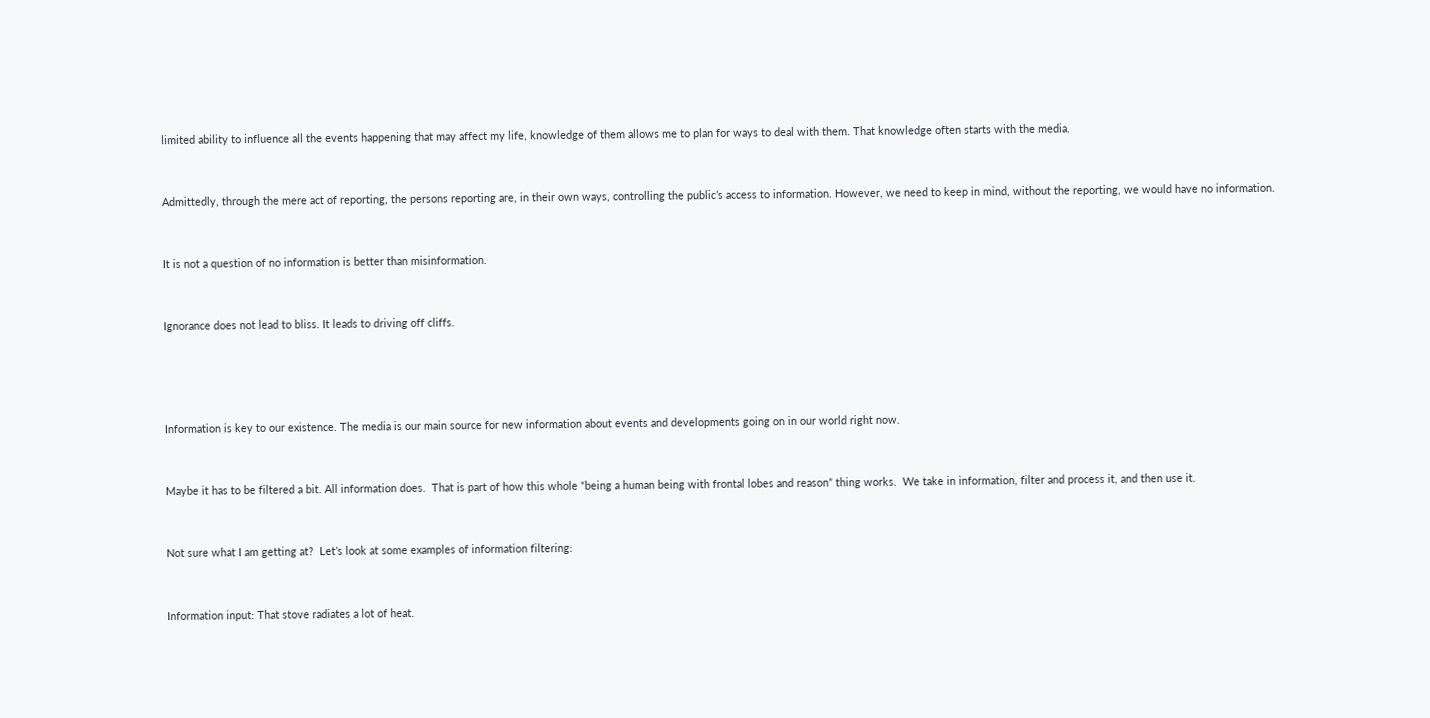limited ability to influence all the events happening that may affect my life, knowledge of them allows me to plan for ways to deal with them. That knowledge often starts with the media.


Admittedly, through the mere act of reporting, the persons reporting are, in their own ways, controlling the public’s access to information. However, we need to keep in mind, without the reporting, we would have no information.


It is not a question of no information is better than misinformation.


Ignorance does not lead to bliss. It leads to driving off cliffs.




Information is key to our existence. The media is our main source for new information about events and developments going on in our world right now.


Maybe it has to be filtered a bit. All information does.  That is part of how this whole “being a human being with frontal lobes and reason” thing works.  We take in information, filter and process it, and then use it.


Not sure what I am getting at?  Let’s look at some examples of information filtering:


Information input: That stove radiates a lot of heat.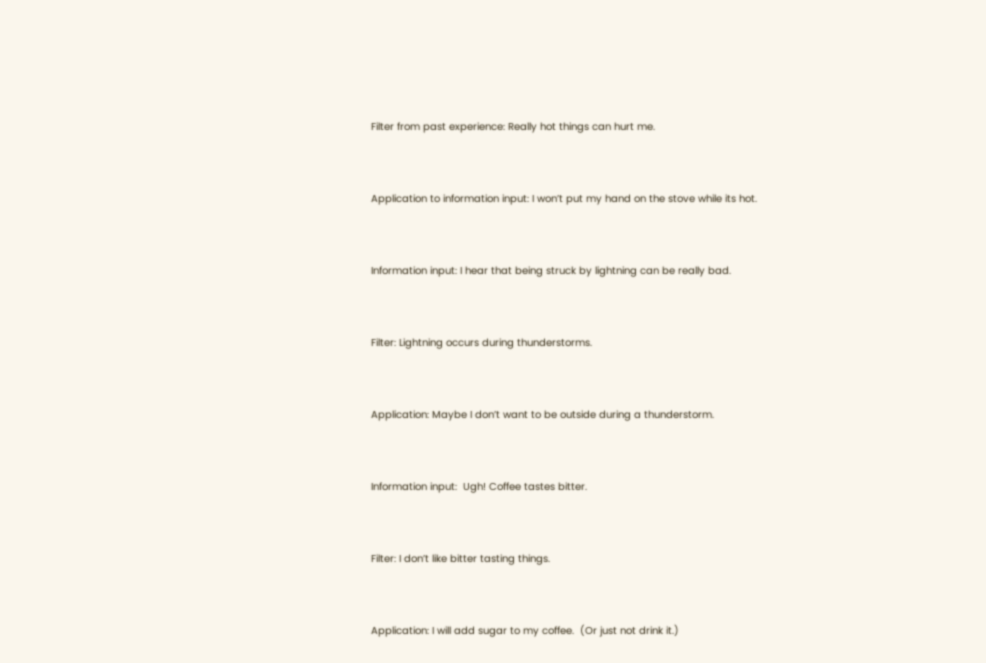Filter from past experience: Really hot things can hurt me.


Application to information input: I won’t put my hand on the stove while its hot.


Information input: I hear that being struck by lightning can be really bad.


Filter: Lightning occurs during thunderstorms.


Application: Maybe I don’t want to be outside during a thunderstorm.


Information input:  Ugh! Coffee tastes bitter.


Filter: I don’t like bitter tasting things.


Application: I will add sugar to my coffee.  (Or just not drink it.)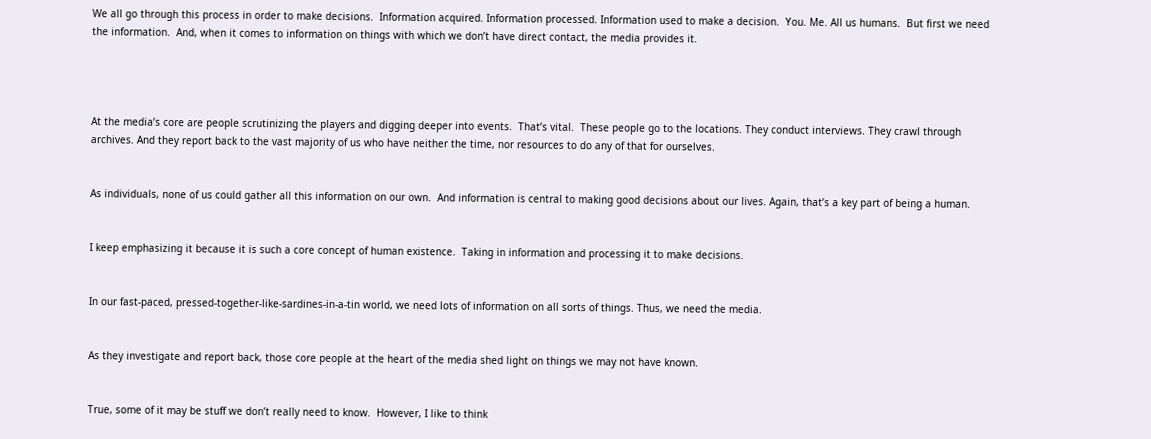We all go through this process in order to make decisions.  Information acquired. Information processed. Information used to make a decision.  You. Me. All us humans.  But first we need the information.  And, when it comes to information on things with which we don’t have direct contact, the media provides it.




At the media’s core are people scrutinizing the players and digging deeper into events.  That’s vital.  These people go to the locations. They conduct interviews. They crawl through archives. And they report back to the vast majority of us who have neither the time, nor resources to do any of that for ourselves.


As individuals, none of us could gather all this information on our own.  And information is central to making good decisions about our lives. Again, that’s a key part of being a human.


I keep emphasizing it because it is such a core concept of human existence.  Taking in information and processing it to make decisions.


In our fast-paced, pressed-together-like-sardines-in-a-tin world, we need lots of information on all sorts of things. Thus, we need the media.


As they investigate and report back, those core people at the heart of the media shed light on things we may not have known.


True, some of it may be stuff we don’t really need to know.  However, I like to think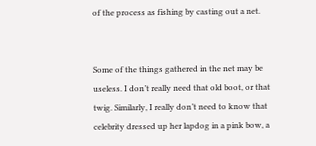of the process as fishing by casting out a net.


Some of the things gathered in the net may be useless. I don’t really need that old boot, or that twig. Similarly, I really don’t need to know that celebrity dressed up her lapdog in a pink bow, a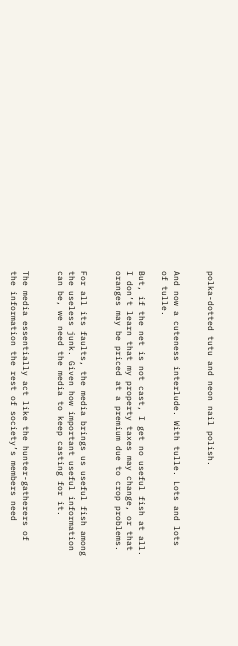polka-dotted tutu and neon nail polish.


And now a cuteness interlude. With tulle. Lots and lots of tulle.

But, if the net is not cast, I get no useful fish at all.  I don’t learn that my property taxes may change, or that oranges may be priced at a premium due to crop problems.


For all its faults, the media brings us useful fish among the useless junk. Given how important useful information can be, we need the media to keep casting for it.


The media essentially act like the hunter-gatherers of the information the rest of society’s members need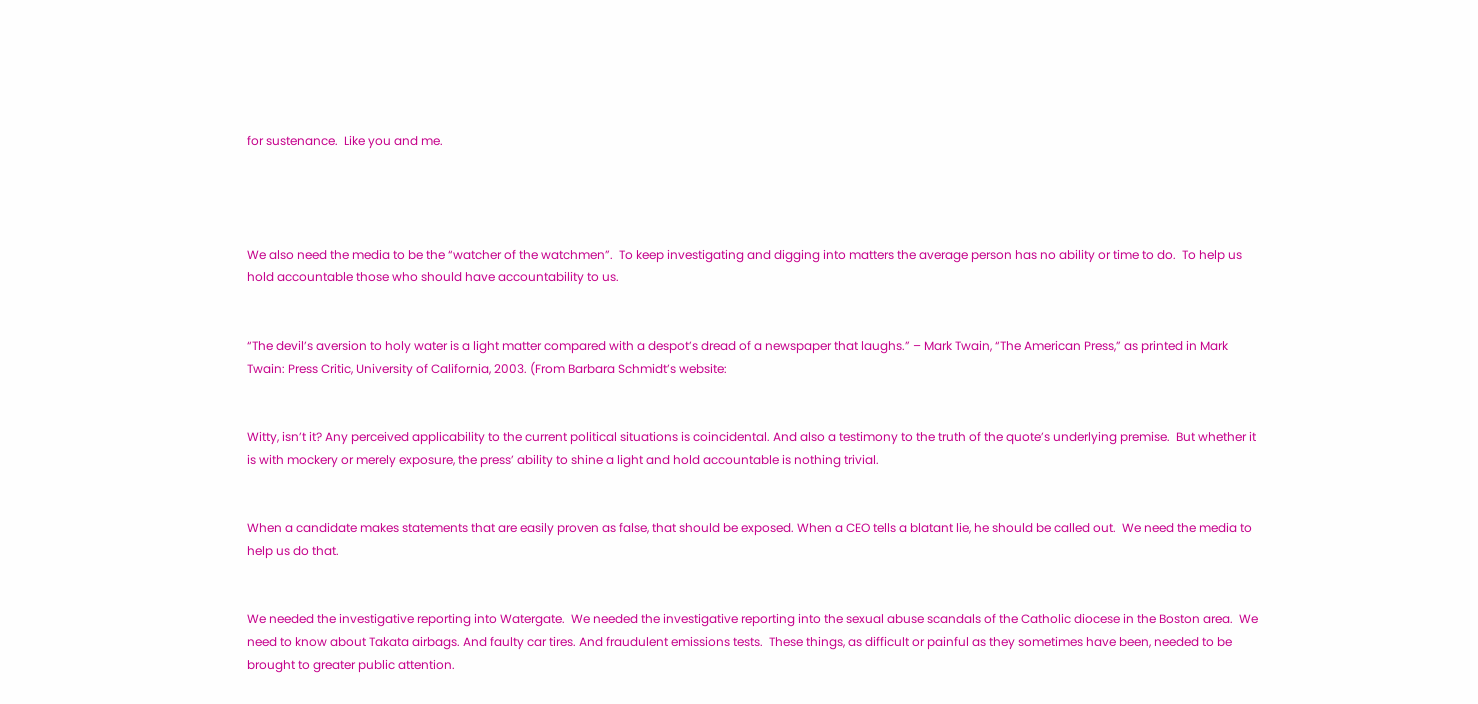for sustenance.  Like you and me.




We also need the media to be the “watcher of the watchmen”.  To keep investigating and digging into matters the average person has no ability or time to do.  To help us hold accountable those who should have accountability to us.


“The devil’s aversion to holy water is a light matter compared with a despot’s dread of a newspaper that laughs.” – Mark Twain, “The American Press,” as printed in Mark Twain: Press Critic, University of California, 2003. (From Barbara Schmidt’s website:


Witty, isn’t it? Any perceived applicability to the current political situations is coincidental. And also a testimony to the truth of the quote’s underlying premise.  But whether it is with mockery or merely exposure, the press’ ability to shine a light and hold accountable is nothing trivial.


When a candidate makes statements that are easily proven as false, that should be exposed. When a CEO tells a blatant lie, he should be called out.  We need the media to help us do that.


We needed the investigative reporting into Watergate.  We needed the investigative reporting into the sexual abuse scandals of the Catholic diocese in the Boston area.  We need to know about Takata airbags. And faulty car tires. And fraudulent emissions tests.  These things, as difficult or painful as they sometimes have been, needed to be brought to greater public attention.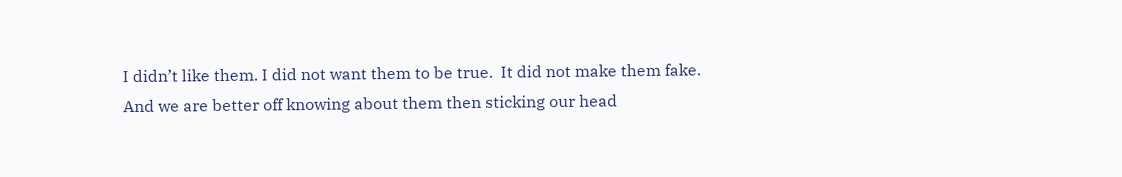I didn’t like them. I did not want them to be true.  It did not make them fake. And we are better off knowing about them then sticking our head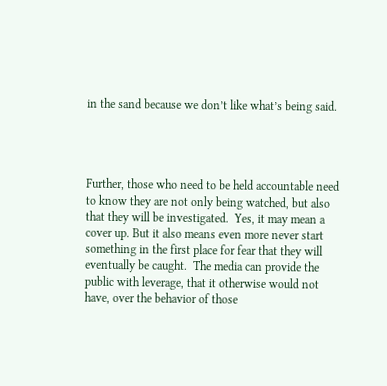in the sand because we don’t like what’s being said.




Further, those who need to be held accountable need to know they are not only being watched, but also that they will be investigated.  Yes, it may mean a cover up. But it also means even more never start something in the first place for fear that they will eventually be caught.  The media can provide the public with leverage, that it otherwise would not have, over the behavior of those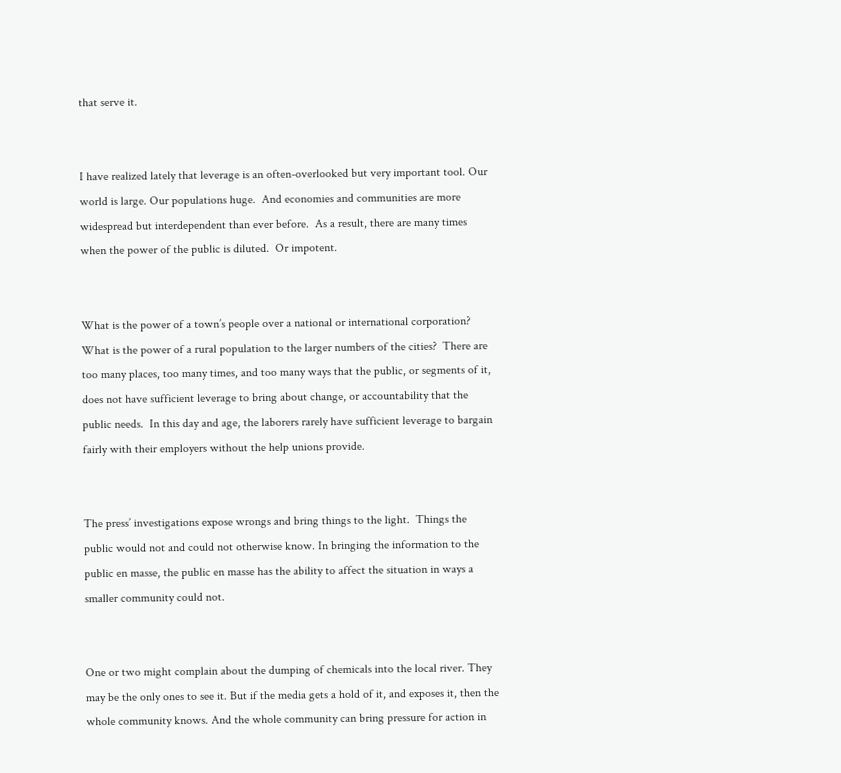that serve it.


I have realized lately that leverage is an often-overlooked but very important tool. Our world is large. Our populations huge.  And economies and communities are more widespread but interdependent than ever before.  As a result, there are many times when the power of the public is diluted.  Or impotent.


What is the power of a town’s people over a national or international corporation?  What is the power of a rural population to the larger numbers of the cities?  There are too many places, too many times, and too many ways that the public, or segments of it, does not have sufficient leverage to bring about change, or accountability that the public needs.  In this day and age, the laborers rarely have sufficient leverage to bargain fairly with their employers without the help unions provide.


The press’ investigations expose wrongs and bring things to the light.  Things the public would not and could not otherwise know. In bringing the information to the public en masse, the public en masse has the ability to affect the situation in ways a smaller community could not.


One or two might complain about the dumping of chemicals into the local river. They may be the only ones to see it. But if the media gets a hold of it, and exposes it, then the whole community knows. And the whole community can bring pressure for action in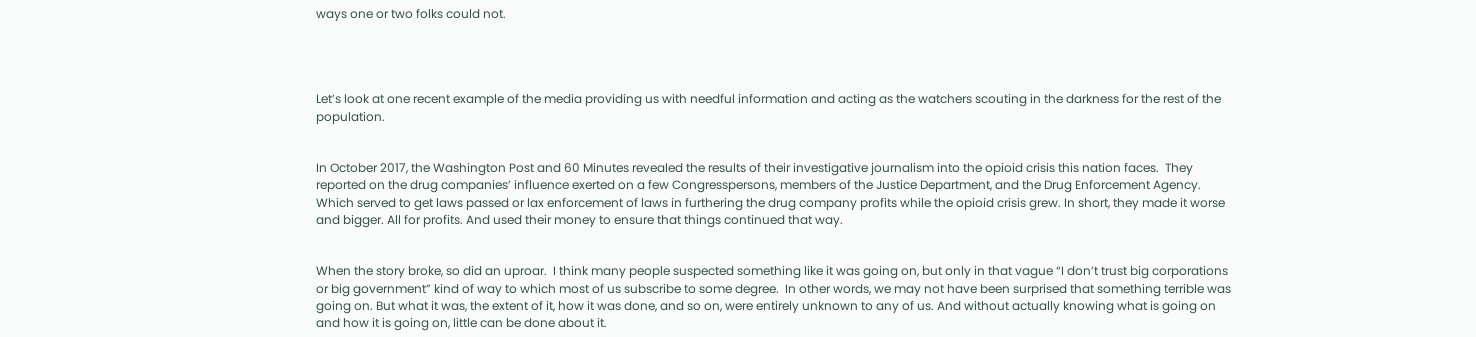ways one or two folks could not.




Let’s look at one recent example of the media providing us with needful information and acting as the watchers scouting in the darkness for the rest of the population.


In October 2017, the Washington Post and 60 Minutes revealed the results of their investigative journalism into the opioid crisis this nation faces.  They reported on the drug companies’ influence exerted on a few Congresspersons, members of the Justice Department, and the Drug Enforcement Agency.  Which served to get laws passed or lax enforcement of laws in furthering the drug company profits while the opioid crisis grew. In short, they made it worse and bigger. All for profits. And used their money to ensure that things continued that way.


When the story broke, so did an uproar.  I think many people suspected something like it was going on, but only in that vague “I don’t trust big corporations or big government” kind of way to which most of us subscribe to some degree.  In other words, we may not have been surprised that something terrible was going on. But what it was, the extent of it, how it was done, and so on, were entirely unknown to any of us. And without actually knowing what is going on and how it is going on, little can be done about it.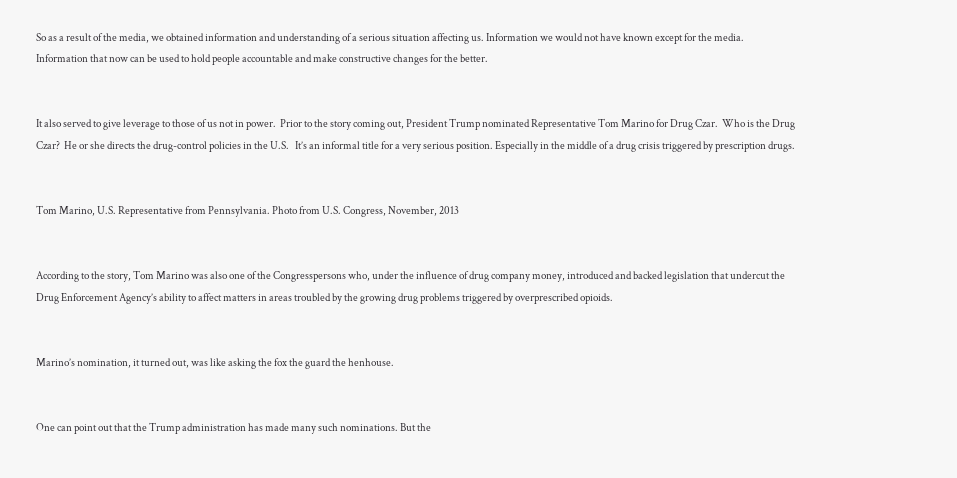So as a result of the media, we obtained information and understanding of a serious situation affecting us. Information we would not have known except for the media. Information that now can be used to hold people accountable and make constructive changes for the better.


It also served to give leverage to those of us not in power.  Prior to the story coming out, President Trump nominated Representative Tom Marino for Drug Czar.  Who is the Drug Czar?  He or she directs the drug-control policies in the U.S.   It’s an informal title for a very serious position. Especially in the middle of a drug crisis triggered by prescription drugs.


Tom Marino, U.S. Representative from Pennsylvania. Photo from U.S. Congress, November, 2013


According to the story, Tom Marino was also one of the Congresspersons who, under the influence of drug company money, introduced and backed legislation that undercut the Drug Enforcement Agency’s ability to affect matters in areas troubled by the growing drug problems triggered by overprescribed opioids.


Marino’s nomination, it turned out, was like asking the fox the guard the henhouse.


One can point out that the Trump administration has made many such nominations. But the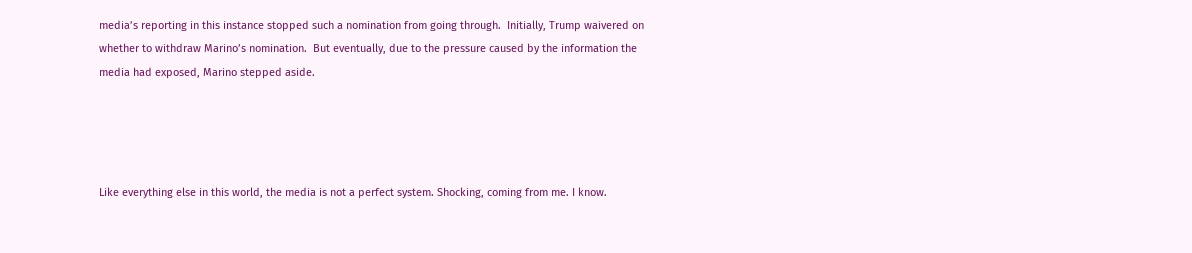media’s reporting in this instance stopped such a nomination from going through.  Initially, Trump waivered on whether to withdraw Marino’s nomination.  But eventually, due to the pressure caused by the information the media had exposed, Marino stepped aside.




Like everything else in this world, the media is not a perfect system. Shocking, coming from me. I know.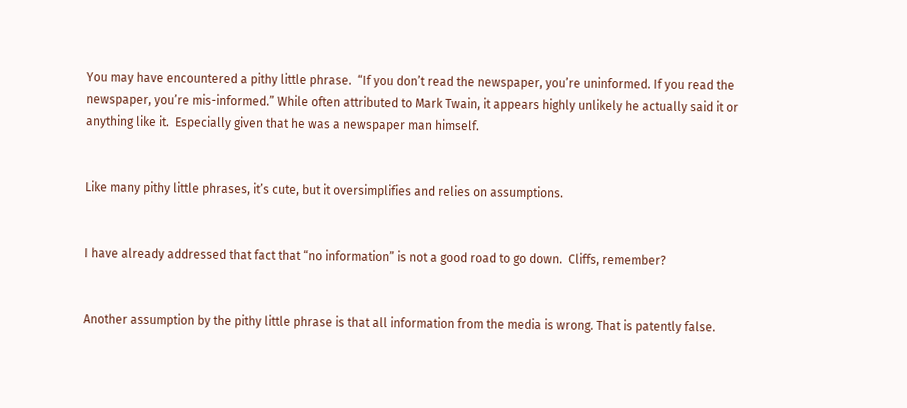You may have encountered a pithy little phrase.  “If you don’t read the newspaper, you’re uninformed. If you read the newspaper, you’re mis-informed.” While often attributed to Mark Twain, it appears highly unlikely he actually said it or anything like it.  Especially given that he was a newspaper man himself.


Like many pithy little phrases, it’s cute, but it oversimplifies and relies on assumptions.


I have already addressed that fact that “no information” is not a good road to go down.  Cliffs, remember?


Another assumption by the pithy little phrase is that all information from the media is wrong. That is patently false.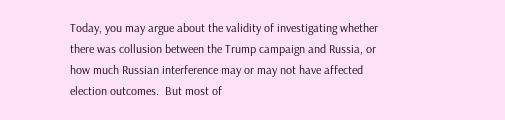Today, you may argue about the validity of investigating whether there was collusion between the Trump campaign and Russia, or how much Russian interference may or may not have affected election outcomes.  But most of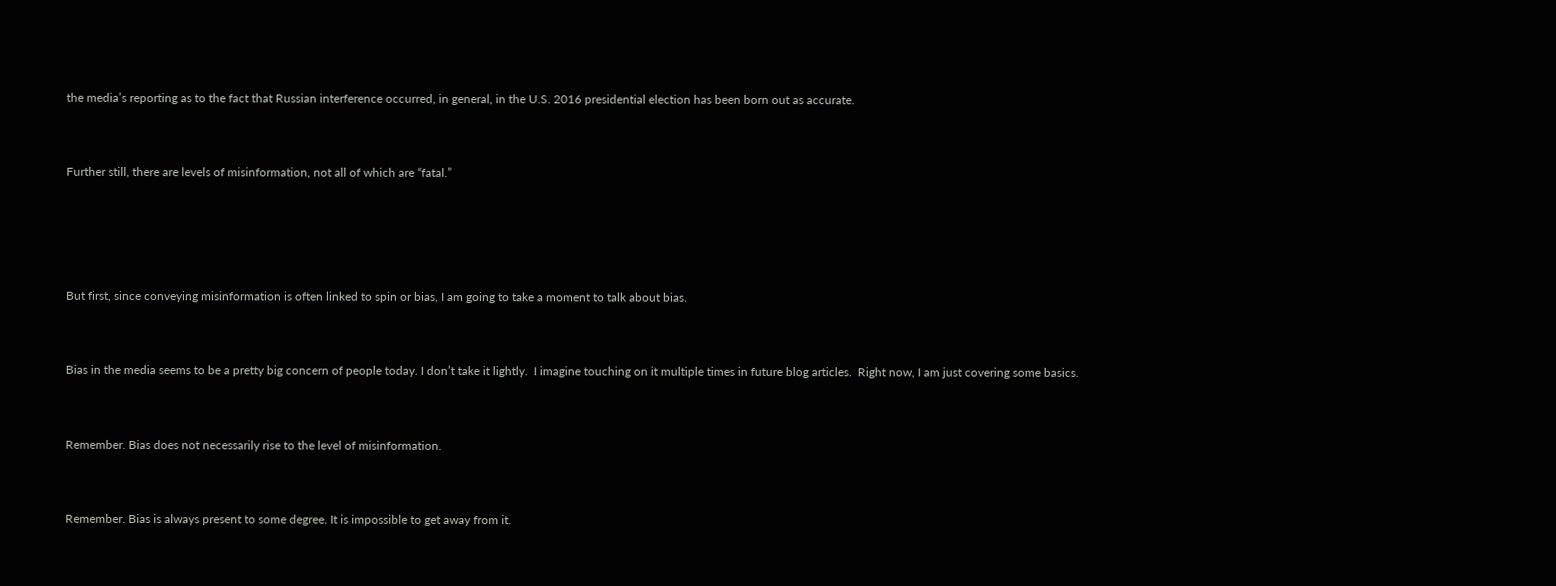the media’s reporting as to the fact that Russian interference occurred, in general, in the U.S. 2016 presidential election has been born out as accurate.


Further still, there are levels of misinformation, not all of which are “fatal.”




But first, since conveying misinformation is often linked to spin or bias, I am going to take a moment to talk about bias.


Bias in the media seems to be a pretty big concern of people today. I don’t take it lightly.  I imagine touching on it multiple times in future blog articles.  Right now, I am just covering some basics.


Remember. Bias does not necessarily rise to the level of misinformation.


Remember. Bias is always present to some degree. It is impossible to get away from it.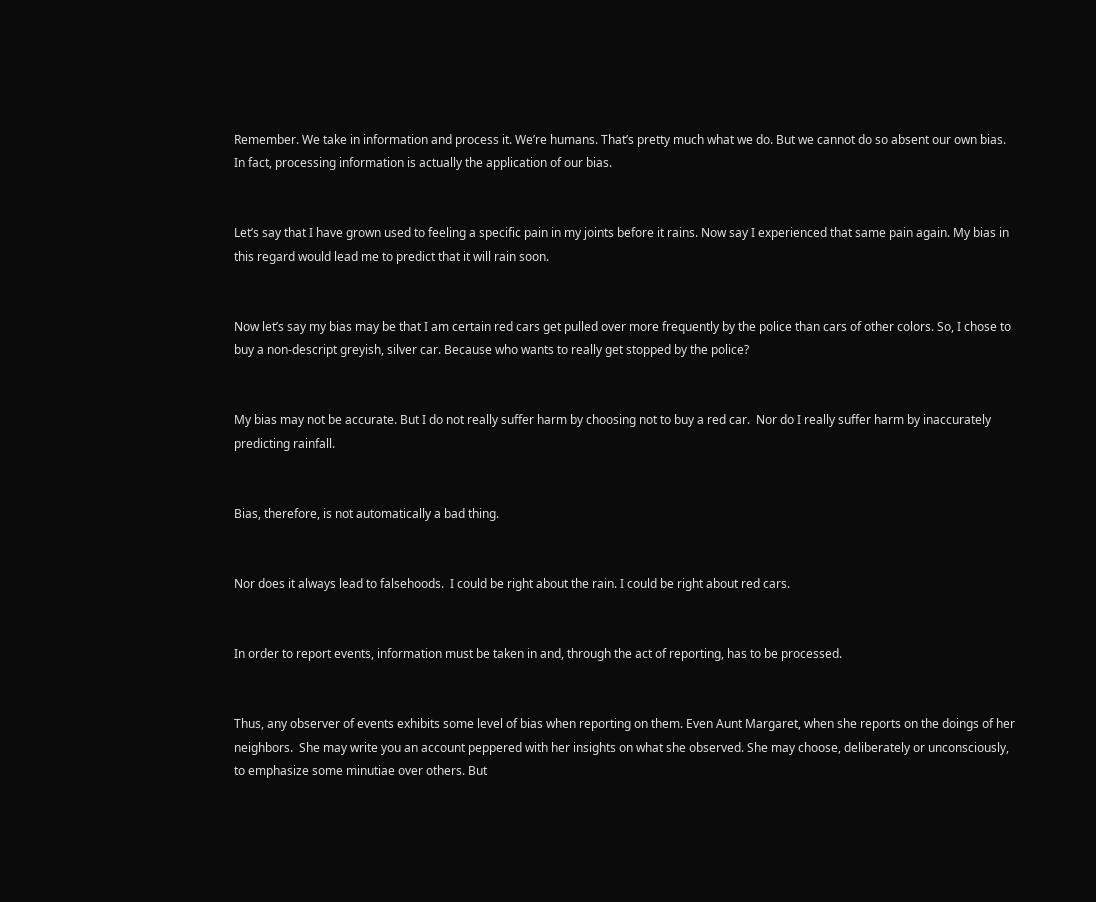Remember. We take in information and process it. We’re humans. That’s pretty much what we do. But we cannot do so absent our own bias. In fact, processing information is actually the application of our bias.


Let’s say that I have grown used to feeling a specific pain in my joints before it rains. Now say I experienced that same pain again. My bias in this regard would lead me to predict that it will rain soon.


Now let’s say my bias may be that I am certain red cars get pulled over more frequently by the police than cars of other colors. So, I chose to buy a non-descript greyish, silver car. Because who wants to really get stopped by the police?


My bias may not be accurate. But I do not really suffer harm by choosing not to buy a red car.  Nor do I really suffer harm by inaccurately predicting rainfall.


Bias, therefore, is not automatically a bad thing.


Nor does it always lead to falsehoods.  I could be right about the rain. I could be right about red cars.


In order to report events, information must be taken in and, through the act of reporting, has to be processed.


Thus, any observer of events exhibits some level of bias when reporting on them. Even Aunt Margaret, when she reports on the doings of her neighbors.  She may write you an account peppered with her insights on what she observed. She may choose, deliberately or unconsciously, to emphasize some minutiae over others. But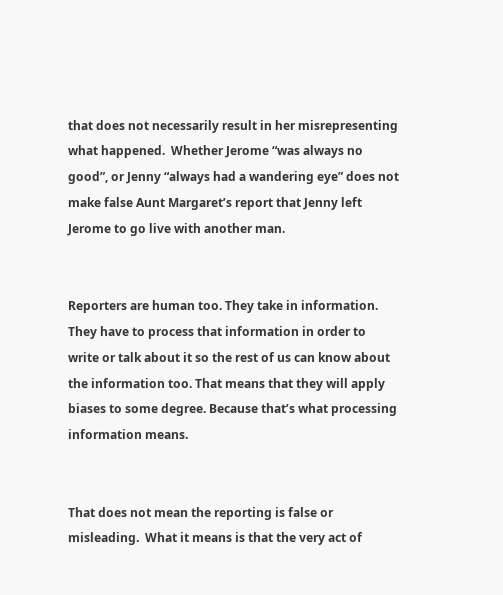that does not necessarily result in her misrepresenting what happened.  Whether Jerome “was always no good”, or Jenny “always had a wandering eye” does not make false Aunt Margaret’s report that Jenny left Jerome to go live with another man.


Reporters are human too. They take in information. They have to process that information in order to write or talk about it so the rest of us can know about the information too. That means that they will apply biases to some degree. Because that’s what processing information means.


That does not mean the reporting is false or misleading.  What it means is that the very act of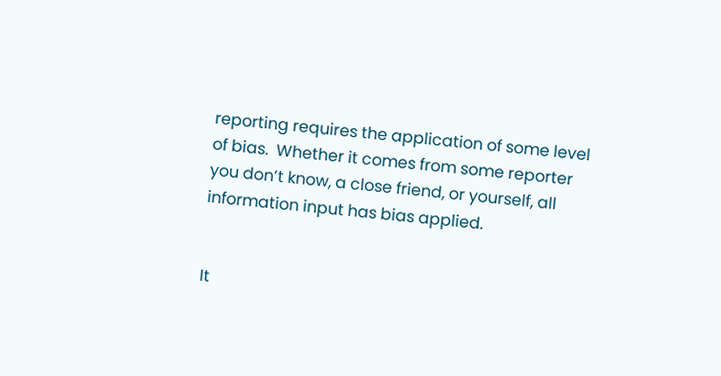reporting requires the application of some level of bias.  Whether it comes from some reporter you don’t know, a close friend, or yourself, all information input has bias applied.


It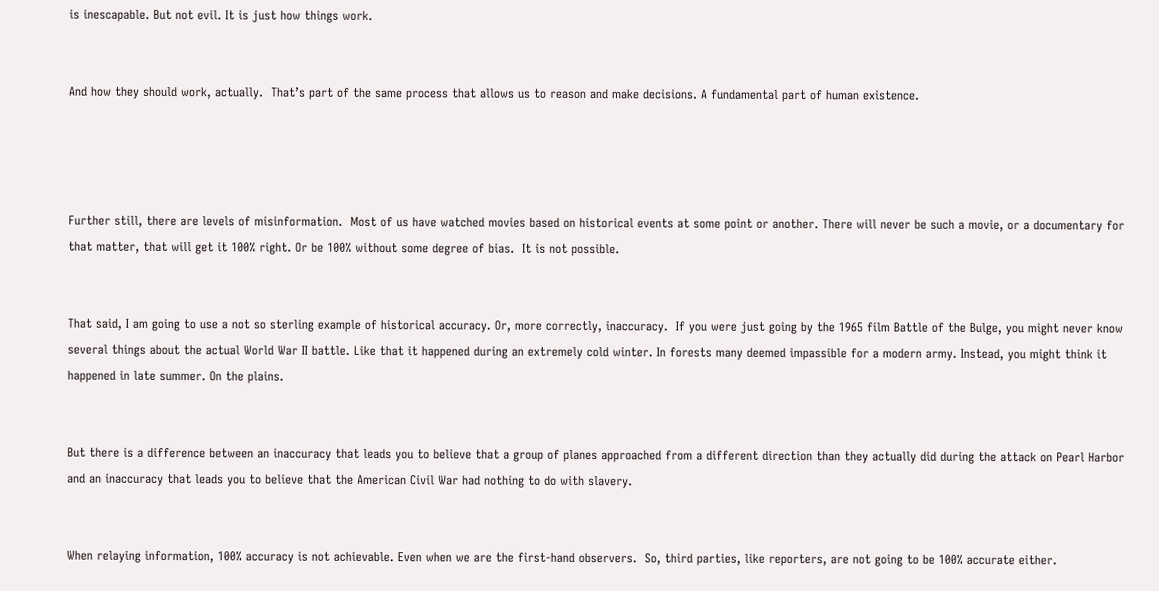is inescapable. But not evil. It is just how things work.


And how they should work, actually.  That’s part of the same process that allows us to reason and make decisions. A fundamental part of human existence.




Further still, there are levels of misinformation.  Most of us have watched movies based on historical events at some point or another. There will never be such a movie, or a documentary for that matter, that will get it 100% right. Or be 100% without some degree of bias.  It is not possible.


That said, I am going to use a not so sterling example of historical accuracy. Or, more correctly, inaccuracy.  If you were just going by the 1965 film Battle of the Bulge, you might never know several things about the actual World War II battle. Like that it happened during an extremely cold winter. In forests many deemed impassible for a modern army. Instead, you might think it happened in late summer. On the plains.


But there is a difference between an inaccuracy that leads you to believe that a group of planes approached from a different direction than they actually did during the attack on Pearl Harbor and an inaccuracy that leads you to believe that the American Civil War had nothing to do with slavery.


When relaying information, 100% accuracy is not achievable. Even when we are the first-hand observers.  So, third parties, like reporters, are not going to be 100% accurate either.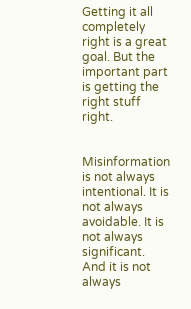Getting it all completely right is a great goal. But the important part is getting the right stuff right.


Misinformation is not always intentional. It is not always avoidable. It is not always significant. And it is not always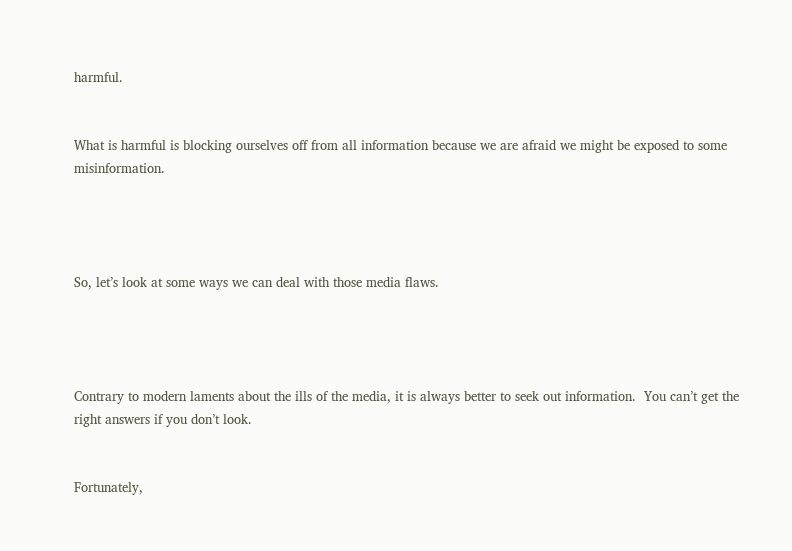harmful.


What is harmful is blocking ourselves off from all information because we are afraid we might be exposed to some misinformation.




So, let’s look at some ways we can deal with those media flaws.




Contrary to modern laments about the ills of the media, it is always better to seek out information.  You can’t get the right answers if you don’t look.


Fortunately,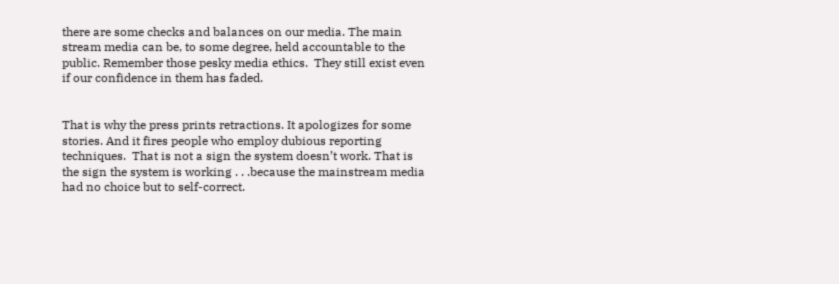there are some checks and balances on our media. The main stream media can be, to some degree, held accountable to the public. Remember those pesky media ethics.  They still exist even if our confidence in them has faded.


That is why the press prints retractions. It apologizes for some stories. And it fires people who employ dubious reporting techniques.  That is not a sign the system doesn’t work. That is the sign the system is working . . .because the mainstream media had no choice but to self-correct.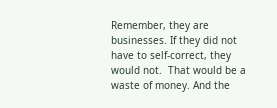Remember, they are businesses. If they did not have to self-correct, they would not.  That would be a waste of money. And the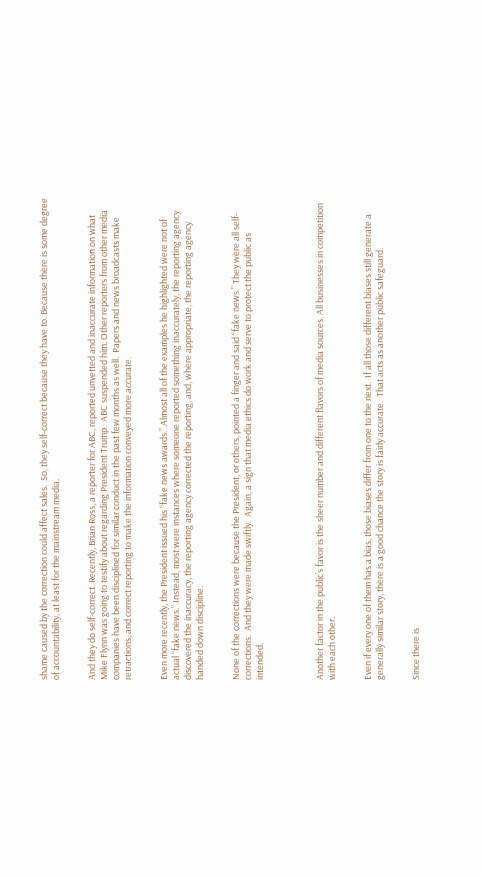shame caused by the correction could affect sales.  So, they self-correct because they have to. Because there is some degree of accountability, at least for the mainstream media.


And they do self-correct. Recently, Brian Ross, a reporter for ABC, reported unvetted and inaccurate information on what Mike Flynn was going to testify about regarding President Trump.  ABC suspended him. Other reporters from other media companies have been disciplined for similar conduct in the past few months as well.  Papers and news broadcasts make retractions, and correct reporting to make the information conveyed more accurate.


Even more recently, the President issued his “fake news awards.” Almost all of the examples he highlighted were not of actual “fake news.” Instead, most were instances where someone reported something inaccurately, the reporting agency discovered the inaccuracy, the reporting agency corrected the reporting, and, where appropriate, the reporting agency handed down discipline.


None of the corrections were because the President, or others, pointed a finger and said “fake news.” They were all self-corrections.  And they were made swiftly.  Again, a sign that media ethics do work and serve to protect the public as intended.




Another factor in the public’s favor is the sheer number and different flavors of media sources. All businesses in competition with each other.


Even if every one of them has a bias, those biases differ from one to the next.  If all those different biases still generate a generally similar story, there is a good chance the story is fairly accurate.  That acts as another public safeguard.


Since there is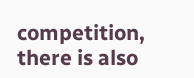competition, there is also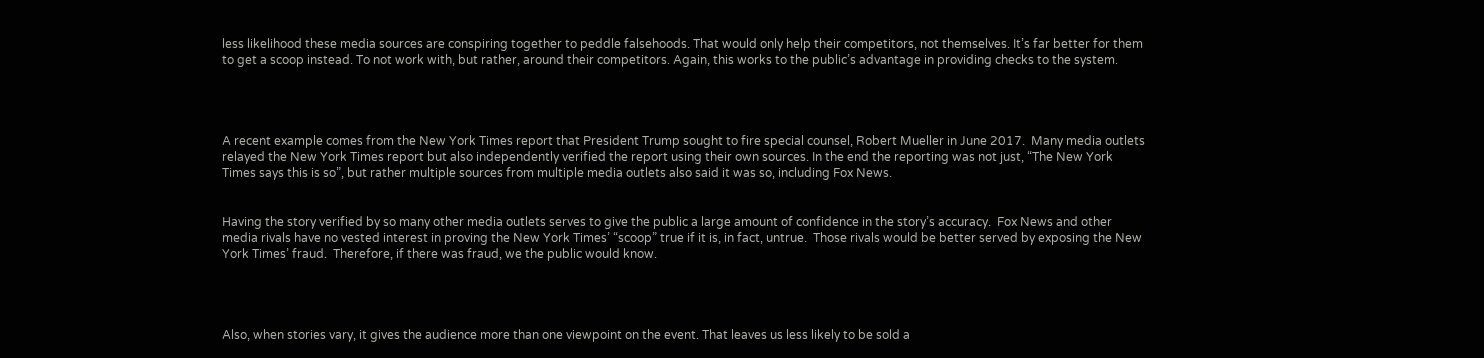less likelihood these media sources are conspiring together to peddle falsehoods. That would only help their competitors, not themselves. It’s far better for them to get a scoop instead. To not work with, but rather, around their competitors. Again, this works to the public’s advantage in providing checks to the system.




A recent example comes from the New York Times report that President Trump sought to fire special counsel, Robert Mueller in June 2017.  Many media outlets relayed the New York Times report but also independently verified the report using their own sources. In the end the reporting was not just, “The New York Times says this is so”, but rather multiple sources from multiple media outlets also said it was so, including Fox News.


Having the story verified by so many other media outlets serves to give the public a large amount of confidence in the story’s accuracy.  Fox News and other media rivals have no vested interest in proving the New York Times’ “scoop” true if it is, in fact, untrue.  Those rivals would be better served by exposing the New York Times’ fraud.  Therefore, if there was fraud, we the public would know.




Also, when stories vary, it gives the audience more than one viewpoint on the event. That leaves us less likely to be sold a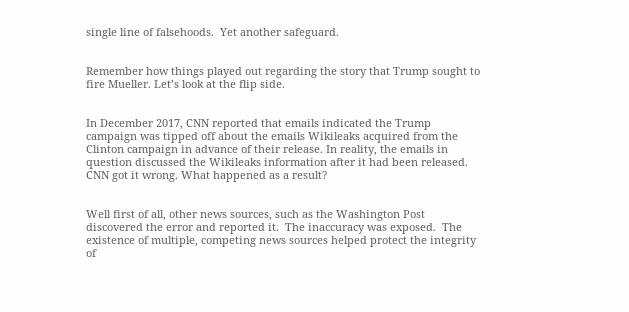single line of falsehoods.  Yet another safeguard.


Remember how things played out regarding the story that Trump sought to fire Mueller. Let’s look at the flip side.


In December 2017, CNN reported that emails indicated the Trump campaign was tipped off about the emails Wikileaks acquired from the Clinton campaign in advance of their release. In reality, the emails in question discussed the Wikileaks information after it had been released.  CNN got it wrong. What happened as a result?


Well first of all, other news sources, such as the Washington Post discovered the error and reported it.  The inaccuracy was exposed.  The existence of multiple, competing news sources helped protect the integrity of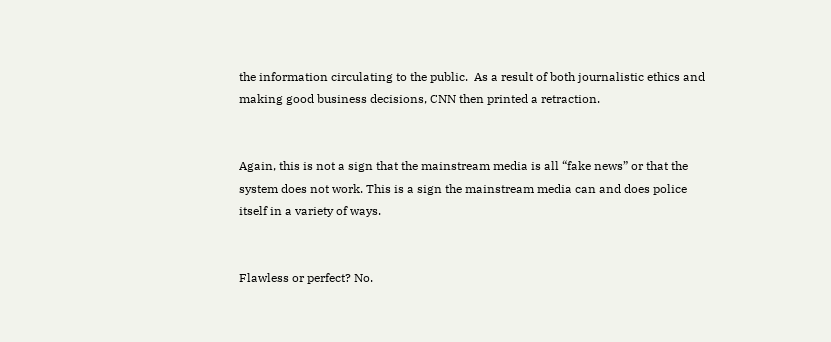the information circulating to the public.  As a result of both journalistic ethics and making good business decisions, CNN then printed a retraction.


Again, this is not a sign that the mainstream media is all “fake news” or that the system does not work. This is a sign the mainstream media can and does police itself in a variety of ways.


Flawless or perfect? No.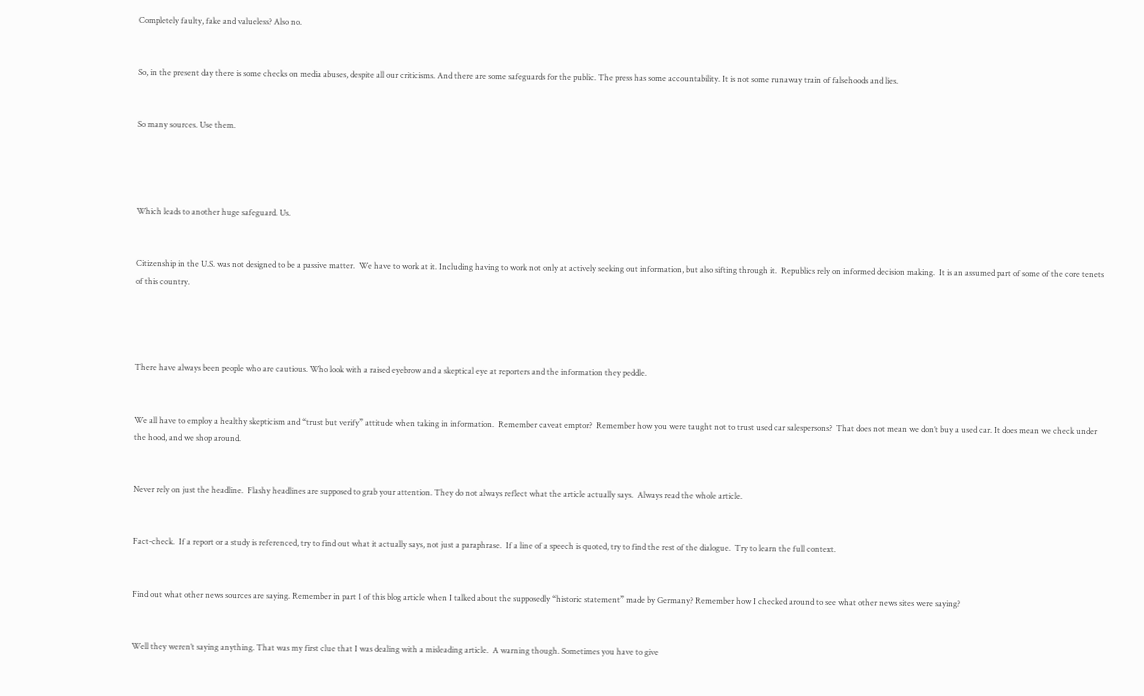Completely faulty, fake and valueless? Also no.


So, in the present day there is some checks on media abuses, despite all our criticisms. And there are some safeguards for the public. The press has some accountability. It is not some runaway train of falsehoods and lies.


So many sources. Use them.




Which leads to another huge safeguard. Us.


Citizenship in the U.S. was not designed to be a passive matter.  We have to work at it. Including having to work not only at actively seeking out information, but also sifting through it.  Republics rely on informed decision making.  It is an assumed part of some of the core tenets of this country.




There have always been people who are cautious. Who look with a raised eyebrow and a skeptical eye at reporters and the information they peddle.


We all have to employ a healthy skepticism and “trust but verify” attitude when taking in information.  Remember caveat emptor?  Remember how you were taught not to trust used car salespersons?  That does not mean we don’t buy a used car. It does mean we check under the hood, and we shop around.


Never rely on just the headline.  Flashy headlines are supposed to grab your attention. They do not always reflect what the article actually says.  Always read the whole article.


Fact-check.  If a report or a study is referenced, try to find out what it actually says, not just a paraphrase.  If a line of a speech is quoted, try to find the rest of the dialogue.  Try to learn the full context.


Find out what other news sources are saying. Remember in part 1 of this blog article when I talked about the supposedly “historic statement” made by Germany? Remember how I checked around to see what other news sites were saying?


Well they weren’t saying anything. That was my first clue that I was dealing with a misleading article.  A warning though. Sometimes you have to give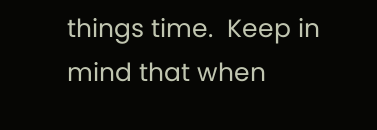things time.  Keep in mind that when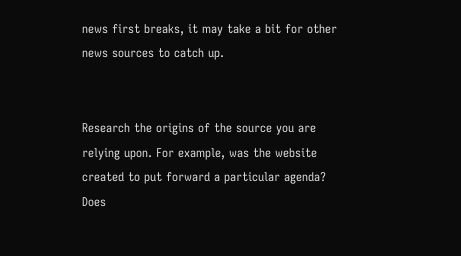news first breaks, it may take a bit for other news sources to catch up.


Research the origins of the source you are relying upon. For example, was the website created to put forward a particular agenda? Does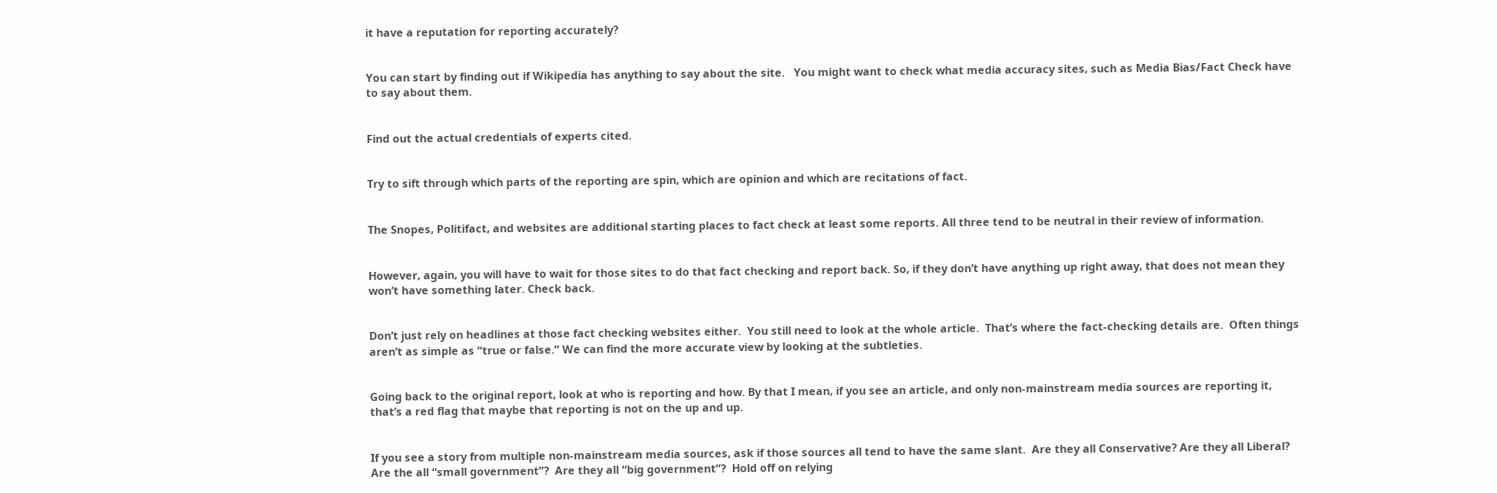it have a reputation for reporting accurately?


You can start by finding out if Wikipedia has anything to say about the site.   You might want to check what media accuracy sites, such as Media Bias/Fact Check have to say about them.


Find out the actual credentials of experts cited.


Try to sift through which parts of the reporting are spin, which are opinion and which are recitations of fact.


The Snopes, Politifact, and websites are additional starting places to fact check at least some reports. All three tend to be neutral in their review of information.


However, again, you will have to wait for those sites to do that fact checking and report back. So, if they don’t have anything up right away, that does not mean they won’t have something later. Check back.


Don’t just rely on headlines at those fact checking websites either.  You still need to look at the whole article.  That’s where the fact-checking details are.  Often things aren’t as simple as “true or false.” We can find the more accurate view by looking at the subtleties.


Going back to the original report, look at who is reporting and how. By that I mean, if you see an article, and only non-mainstream media sources are reporting it, that’s a red flag that maybe that reporting is not on the up and up.


If you see a story from multiple non-mainstream media sources, ask if those sources all tend to have the same slant.  Are they all Conservative? Are they all Liberal?  Are the all “small government”?  Are they all “big government”?  Hold off on relying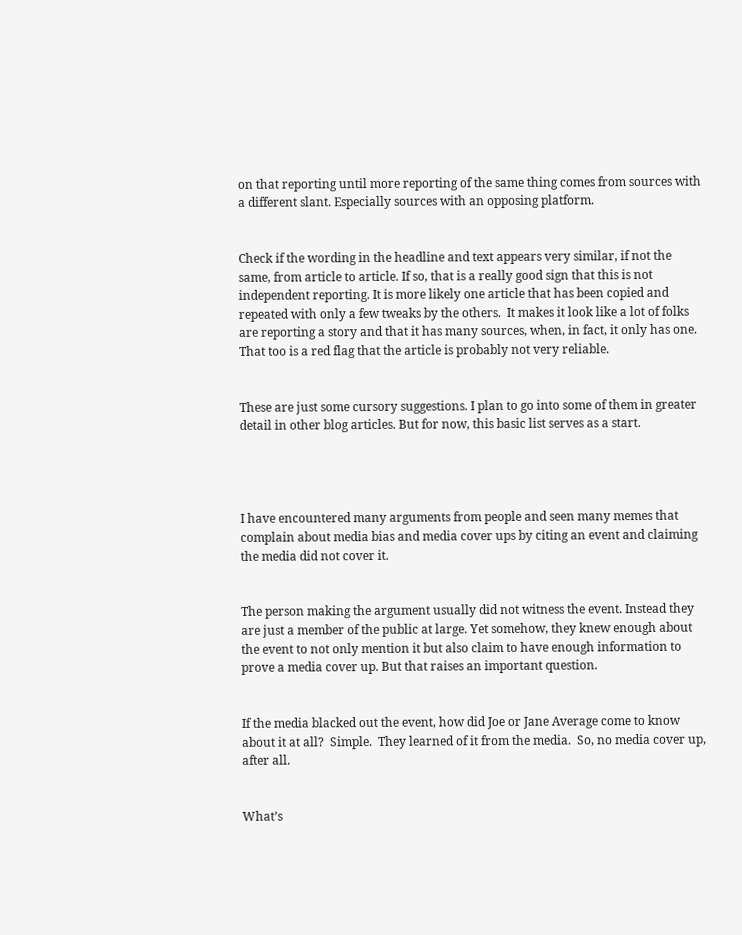on that reporting until more reporting of the same thing comes from sources with a different slant. Especially sources with an opposing platform.


Check if the wording in the headline and text appears very similar, if not the same, from article to article. If so, that is a really good sign that this is not independent reporting. It is more likely one article that has been copied and repeated with only a few tweaks by the others.  It makes it look like a lot of folks are reporting a story and that it has many sources, when, in fact, it only has one.  That too is a red flag that the article is probably not very reliable.


These are just some cursory suggestions. I plan to go into some of them in greater detail in other blog articles. But for now, this basic list serves as a start.




I have encountered many arguments from people and seen many memes that complain about media bias and media cover ups by citing an event and claiming the media did not cover it.


The person making the argument usually did not witness the event. Instead they are just a member of the public at large. Yet somehow, they knew enough about the event to not only mention it but also claim to have enough information to prove a media cover up. But that raises an important question.


If the media blacked out the event, how did Joe or Jane Average come to know about it at all?  Simple.  They learned of it from the media.  So, no media cover up, after all.


What’s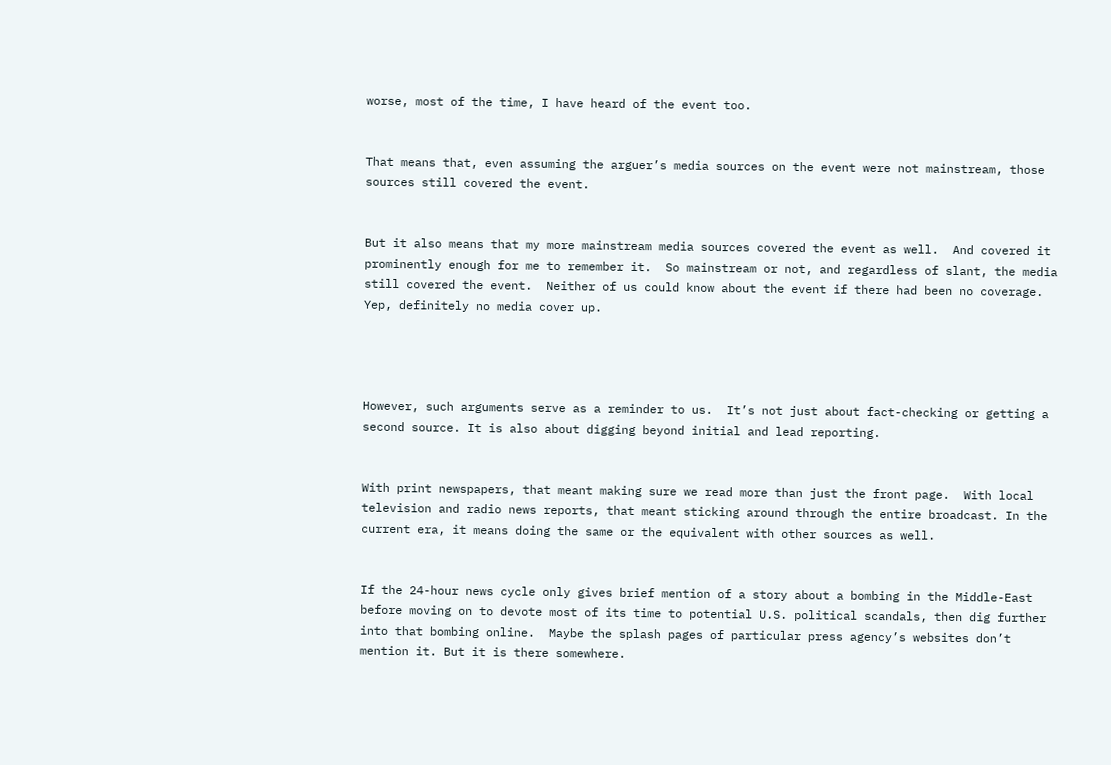worse, most of the time, I have heard of the event too.


That means that, even assuming the arguer’s media sources on the event were not mainstream, those sources still covered the event.


But it also means that my more mainstream media sources covered the event as well.  And covered it prominently enough for me to remember it.  So mainstream or not, and regardless of slant, the media still covered the event.  Neither of us could know about the event if there had been no coverage.  Yep, definitely no media cover up.




However, such arguments serve as a reminder to us.  It’s not just about fact-checking or getting a second source. It is also about digging beyond initial and lead reporting.


With print newspapers, that meant making sure we read more than just the front page.  With local television and radio news reports, that meant sticking around through the entire broadcast. In the current era, it means doing the same or the equivalent with other sources as well.


If the 24-hour news cycle only gives brief mention of a story about a bombing in the Middle-East before moving on to devote most of its time to potential U.S. political scandals, then dig further into that bombing online.  Maybe the splash pages of particular press agency’s websites don’t mention it. But it is there somewhere.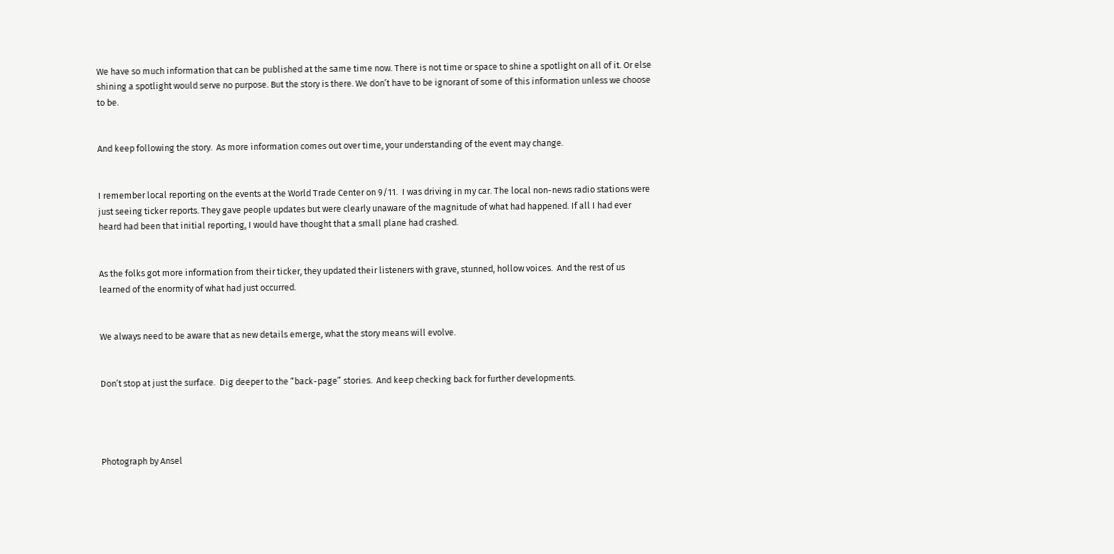We have so much information that can be published at the same time now. There is not time or space to shine a spotlight on all of it. Or else shining a spotlight would serve no purpose. But the story is there. We don’t have to be ignorant of some of this information unless we choose to be.


And keep following the story.  As more information comes out over time, your understanding of the event may change.


I remember local reporting on the events at the World Trade Center on 9/11.  I was driving in my car. The local non-news radio stations were just seeing ticker reports. They gave people updates but were clearly unaware of the magnitude of what had happened. If all I had ever heard had been that initial reporting, I would have thought that a small plane had crashed.


As the folks got more information from their ticker, they updated their listeners with grave, stunned, hollow voices.  And the rest of us learned of the enormity of what had just occurred.


We always need to be aware that as new details emerge, what the story means will evolve.


Don’t stop at just the surface.  Dig deeper to the “back-page” stories.  And keep checking back for further developments.




Photograph by Ansel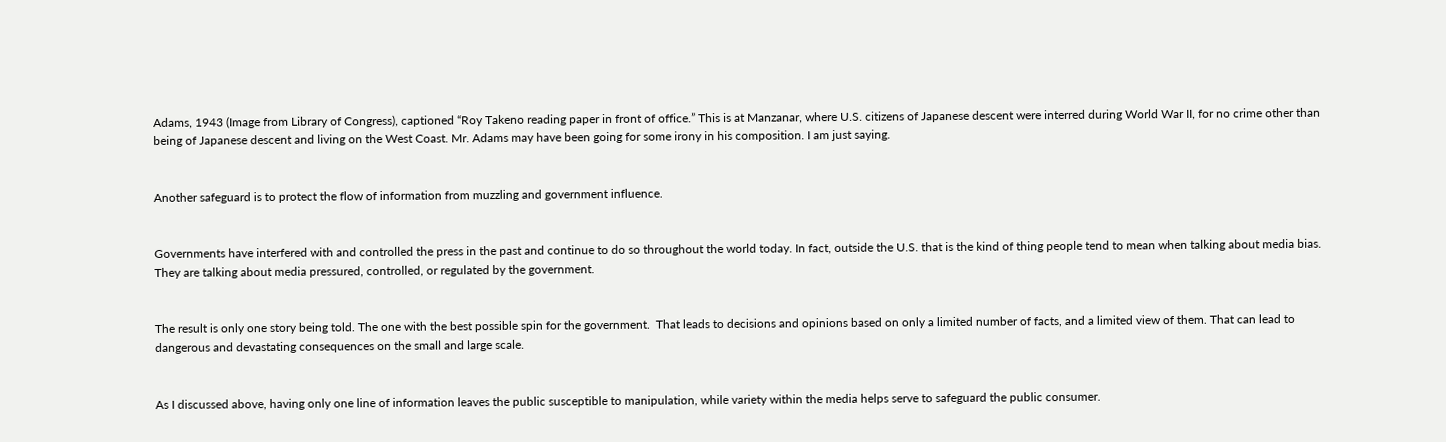Adams, 1943 (Image from Library of Congress), captioned “Roy Takeno reading paper in front of office.” This is at Manzanar, where U.S. citizens of Japanese descent were interred during World War II, for no crime other than being of Japanese descent and living on the West Coast. Mr. Adams may have been going for some irony in his composition. I am just saying.


Another safeguard is to protect the flow of information from muzzling and government influence.


Governments have interfered with and controlled the press in the past and continue to do so throughout the world today. In fact, outside the U.S. that is the kind of thing people tend to mean when talking about media bias. They are talking about media pressured, controlled, or regulated by the government.


The result is only one story being told. The one with the best possible spin for the government.  That leads to decisions and opinions based on only a limited number of facts, and a limited view of them. That can lead to dangerous and devastating consequences on the small and large scale.


As I discussed above, having only one line of information leaves the public susceptible to manipulation, while variety within the media helps serve to safeguard the public consumer.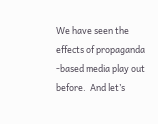We have seen the effects of propaganda -based media play out before.  And let’s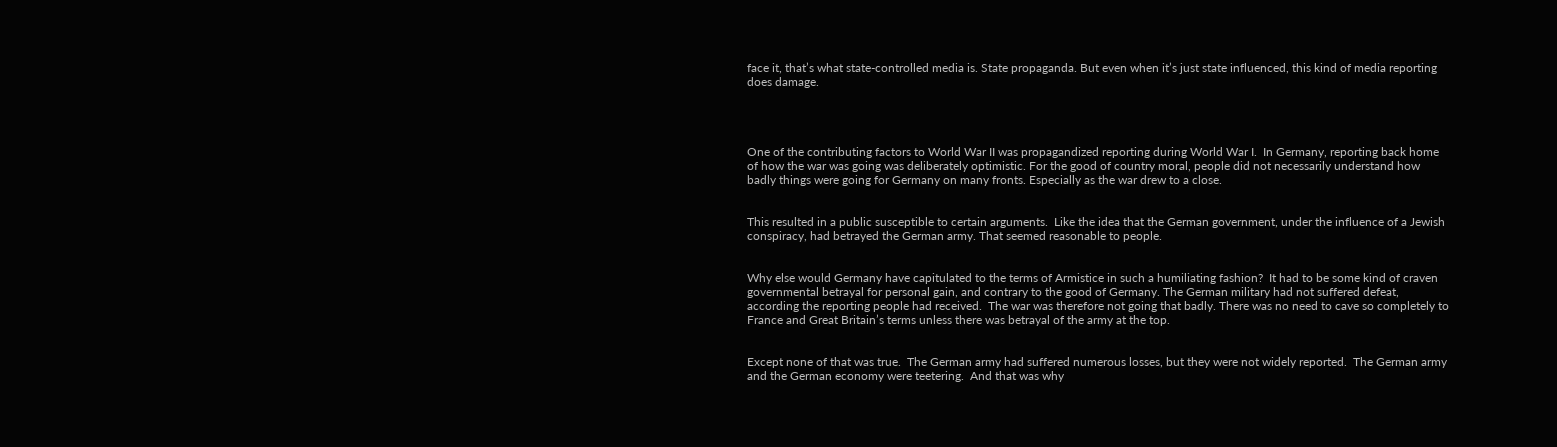face it, that’s what state-controlled media is. State propaganda. But even when it’s just state influenced, this kind of media reporting does damage.




One of the contributing factors to World War II was propagandized reporting during World War I.  In Germany, reporting back home of how the war was going was deliberately optimistic. For the good of country moral, people did not necessarily understand how badly things were going for Germany on many fronts. Especially as the war drew to a close.


This resulted in a public susceptible to certain arguments.  Like the idea that the German government, under the influence of a Jewish conspiracy, had betrayed the German army. That seemed reasonable to people.


Why else would Germany have capitulated to the terms of Armistice in such a humiliating fashion?  It had to be some kind of craven governmental betrayal for personal gain, and contrary to the good of Germany. The German military had not suffered defeat, according the reporting people had received.  The war was therefore not going that badly. There was no need to cave so completely to France and Great Britain’s terms unless there was betrayal of the army at the top.


Except none of that was true.  The German army had suffered numerous losses, but they were not widely reported.  The German army and the German economy were teetering.  And that was why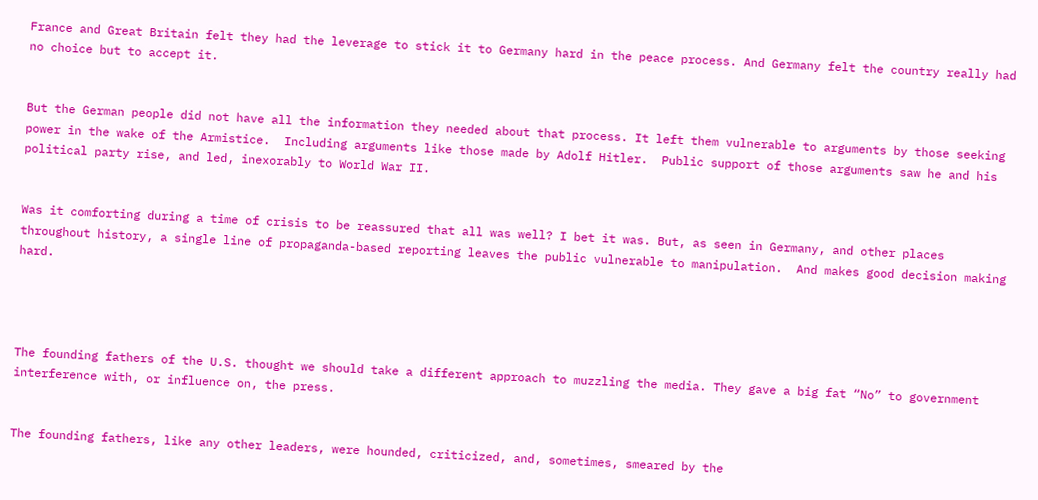France and Great Britain felt they had the leverage to stick it to Germany hard in the peace process. And Germany felt the country really had no choice but to accept it.


But the German people did not have all the information they needed about that process. It left them vulnerable to arguments by those seeking power in the wake of the Armistice.  Including arguments like those made by Adolf Hitler.  Public support of those arguments saw he and his political party rise, and led, inexorably to World War II.


Was it comforting during a time of crisis to be reassured that all was well? I bet it was. But, as seen in Germany, and other places throughout history, a single line of propaganda-based reporting leaves the public vulnerable to manipulation.  And makes good decision making hard.




The founding fathers of the U.S. thought we should take a different approach to muzzling the media. They gave a big fat “No” to government interference with, or influence on, the press.


The founding fathers, like any other leaders, were hounded, criticized, and, sometimes, smeared by the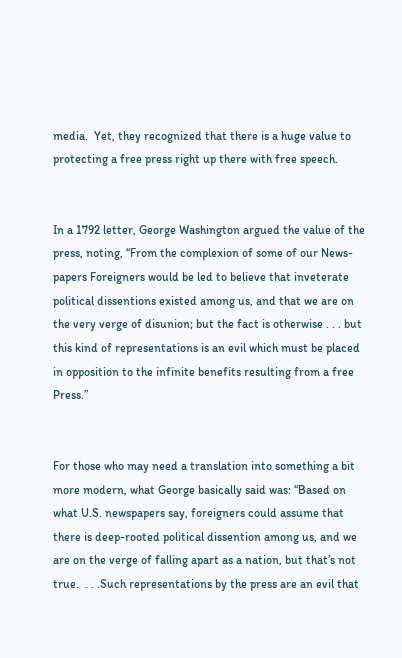media.  Yet, they recognized that there is a huge value to protecting a free press right up there with free speech.


In a 1792 letter, George Washington argued the value of the press, noting, “From the complexion of some of our News-papers Foreigners would be led to believe that inveterate political dissentions existed among us, and that we are on the very verge of disunion; but the fact is otherwise . . . but this kind of representations is an evil which must be placed in opposition to the infinite benefits resulting from a free Press.”


For those who may need a translation into something a bit more modern, what George basically said was: “Based on what U.S. newspapers say, foreigners could assume that there is deep-rooted political dissention among us, and we are on the verge of falling apart as a nation, but that’s not true.  . . .Such representations by the press are an evil that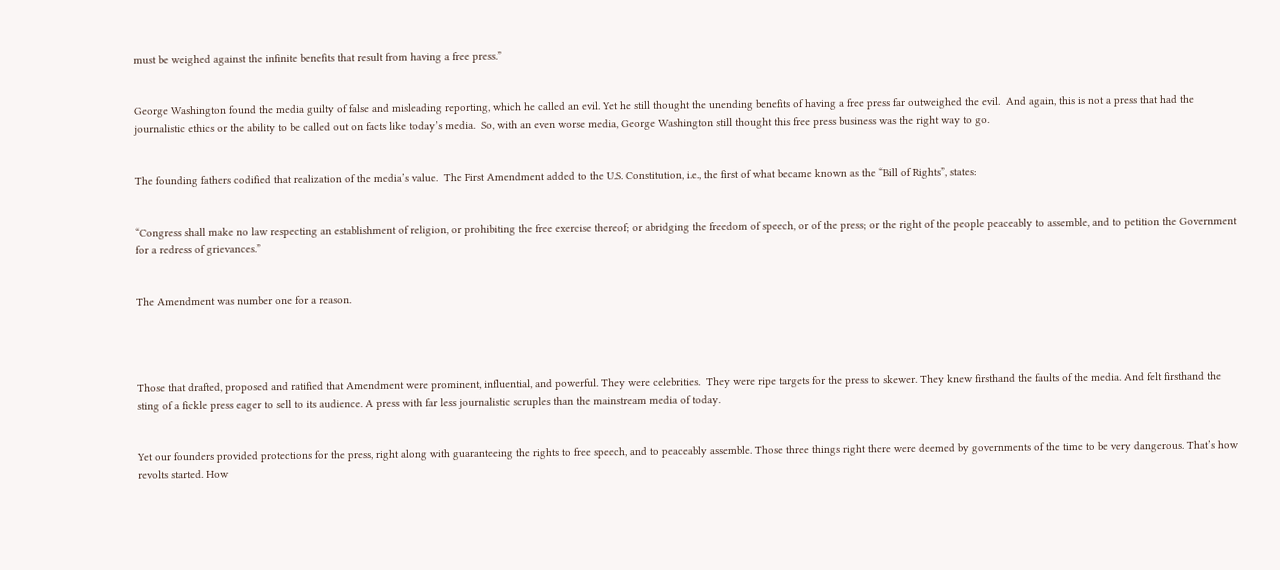must be weighed against the infinite benefits that result from having a free press.”


George Washington found the media guilty of false and misleading reporting, which he called an evil. Yet he still thought the unending benefits of having a free press far outweighed the evil.  And again, this is not a press that had the journalistic ethics or the ability to be called out on facts like today’s media.  So, with an even worse media, George Washington still thought this free press business was the right way to go.


The founding fathers codified that realization of the media’s value.  The First Amendment added to the U.S. Constitution, i.e., the first of what became known as the “Bill of Rights”, states:


“Congress shall make no law respecting an establishment of religion, or prohibiting the free exercise thereof; or abridging the freedom of speech, or of the press; or the right of the people peaceably to assemble, and to petition the Government for a redress of grievances.”


The Amendment was number one for a reason.




Those that drafted, proposed and ratified that Amendment were prominent, influential, and powerful. They were celebrities.  They were ripe targets for the press to skewer. They knew firsthand the faults of the media. And felt firsthand the sting of a fickle press eager to sell to its audience. A press with far less journalistic scruples than the mainstream media of today.


Yet our founders provided protections for the press, right along with guaranteeing the rights to free speech, and to peaceably assemble. Those three things right there were deemed by governments of the time to be very dangerous. That’s how revolts started. How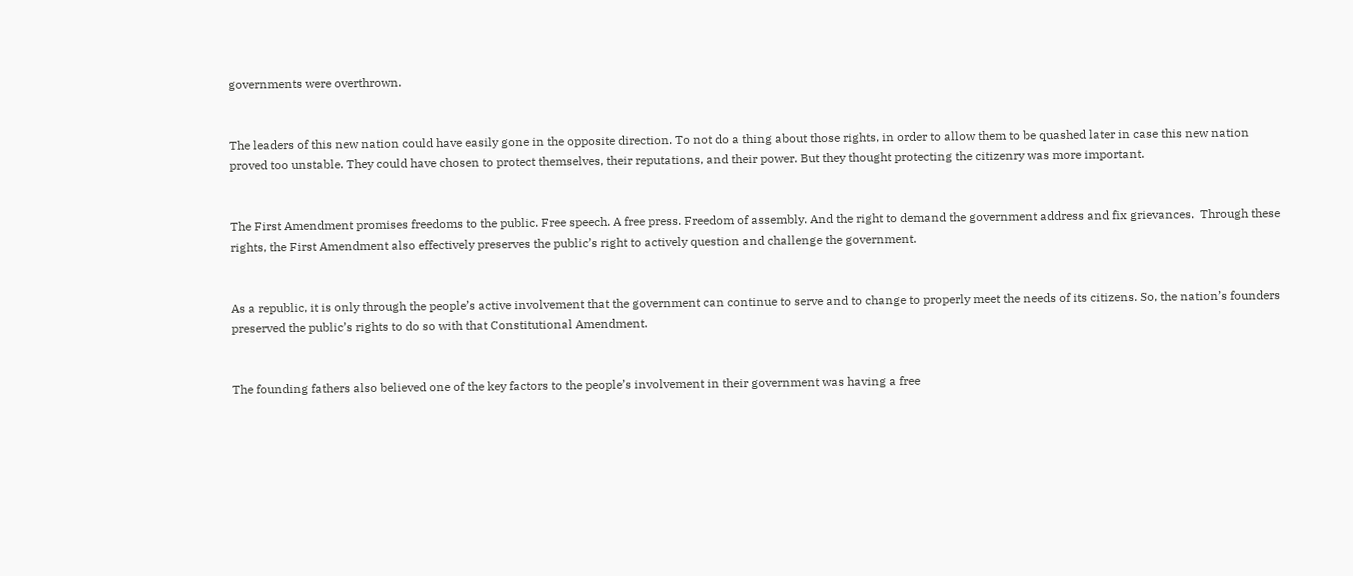governments were overthrown.


The leaders of this new nation could have easily gone in the opposite direction. To not do a thing about those rights, in order to allow them to be quashed later in case this new nation proved too unstable. They could have chosen to protect themselves, their reputations, and their power. But they thought protecting the citizenry was more important.


The First Amendment promises freedoms to the public. Free speech. A free press. Freedom of assembly. And the right to demand the government address and fix grievances.  Through these rights, the First Amendment also effectively preserves the public’s right to actively question and challenge the government.


As a republic, it is only through the people’s active involvement that the government can continue to serve and to change to properly meet the needs of its citizens. So, the nation’s founders preserved the public’s rights to do so with that Constitutional Amendment.


The founding fathers also believed one of the key factors to the people’s involvement in their government was having a free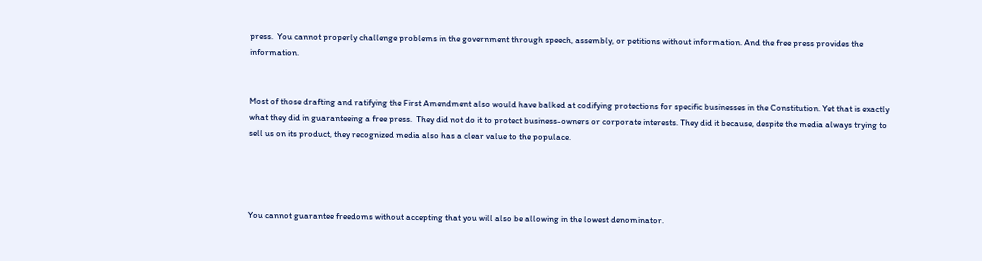press.  You cannot properly challenge problems in the government through speech, assembly, or petitions without information. And the free press provides the information.


Most of those drafting and ratifying the First Amendment also would have balked at codifying protections for specific businesses in the Constitution. Yet that is exactly what they did in guaranteeing a free press.  They did not do it to protect business-owners or corporate interests. They did it because, despite the media always trying to sell us on its product, they recognized media also has a clear value to the populace.




You cannot guarantee freedoms without accepting that you will also be allowing in the lowest denominator.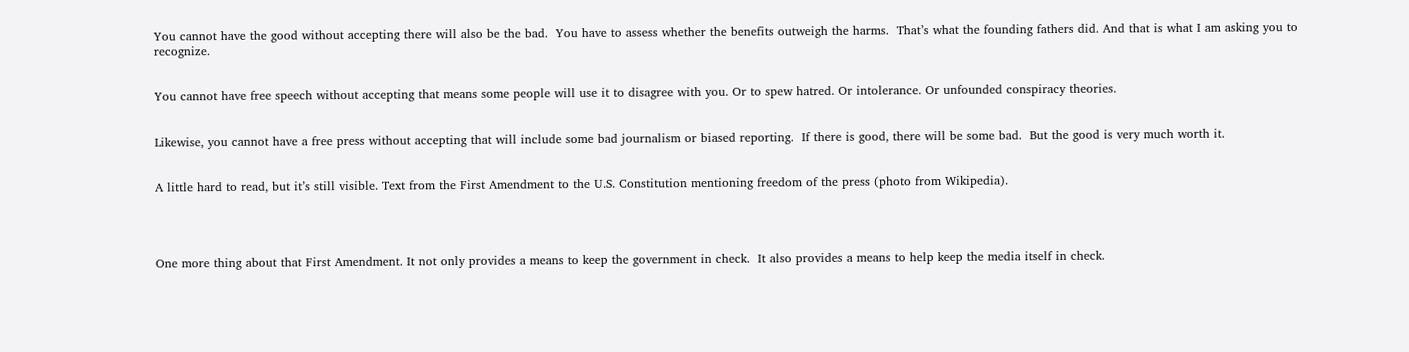You cannot have the good without accepting there will also be the bad.  You have to assess whether the benefits outweigh the harms.  That’s what the founding fathers did. And that is what I am asking you to recognize.


You cannot have free speech without accepting that means some people will use it to disagree with you. Or to spew hatred. Or intolerance. Or unfounded conspiracy theories.


Likewise, you cannot have a free press without accepting that will include some bad journalism or biased reporting.  If there is good, there will be some bad.  But the good is very much worth it.


A little hard to read, but it’s still visible. Text from the First Amendment to the U.S. Constitution mentioning freedom of the press (photo from Wikipedia).




One more thing about that First Amendment. It not only provides a means to keep the government in check.  It also provides a means to help keep the media itself in check.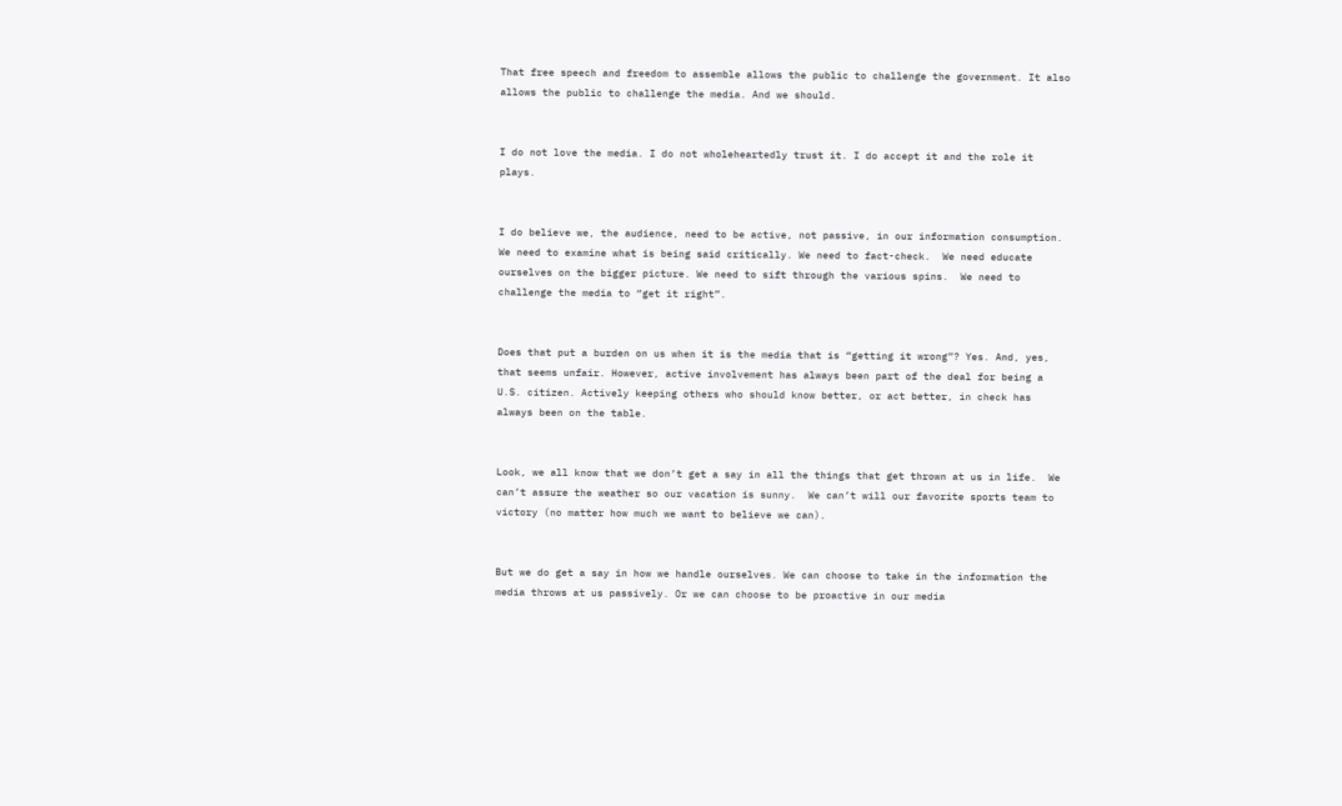That free speech and freedom to assemble allows the public to challenge the government. It also allows the public to challenge the media. And we should.


I do not love the media. I do not wholeheartedly trust it. I do accept it and the role it plays.


I do believe we, the audience, need to be active, not passive, in our information consumption. We need to examine what is being said critically. We need to fact-check.  We need educate ourselves on the bigger picture. We need to sift through the various spins.  We need to challenge the media to “get it right”.


Does that put a burden on us when it is the media that is “getting it wrong”? Yes. And, yes, that seems unfair. However, active involvement has always been part of the deal for being a U.S. citizen. Actively keeping others who should know better, or act better, in check has always been on the table.


Look, we all know that we don’t get a say in all the things that get thrown at us in life.  We can’t assure the weather so our vacation is sunny.  We can’t will our favorite sports team to victory (no matter how much we want to believe we can).


But we do get a say in how we handle ourselves. We can choose to take in the information the media throws at us passively. Or we can choose to be proactive in our media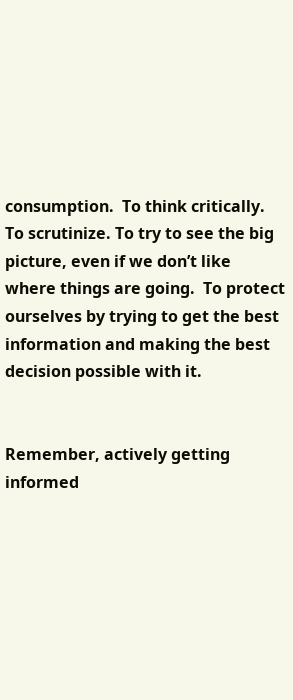consumption.  To think critically. To scrutinize. To try to see the big picture, even if we don’t like where things are going.  To protect ourselves by trying to get the best information and making the best decision possible with it.


Remember, actively getting informed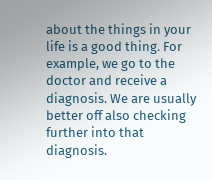about the things in your life is a good thing. For example, we go to the doctor and receive a diagnosis. We are usually better off also checking further into that diagnosis.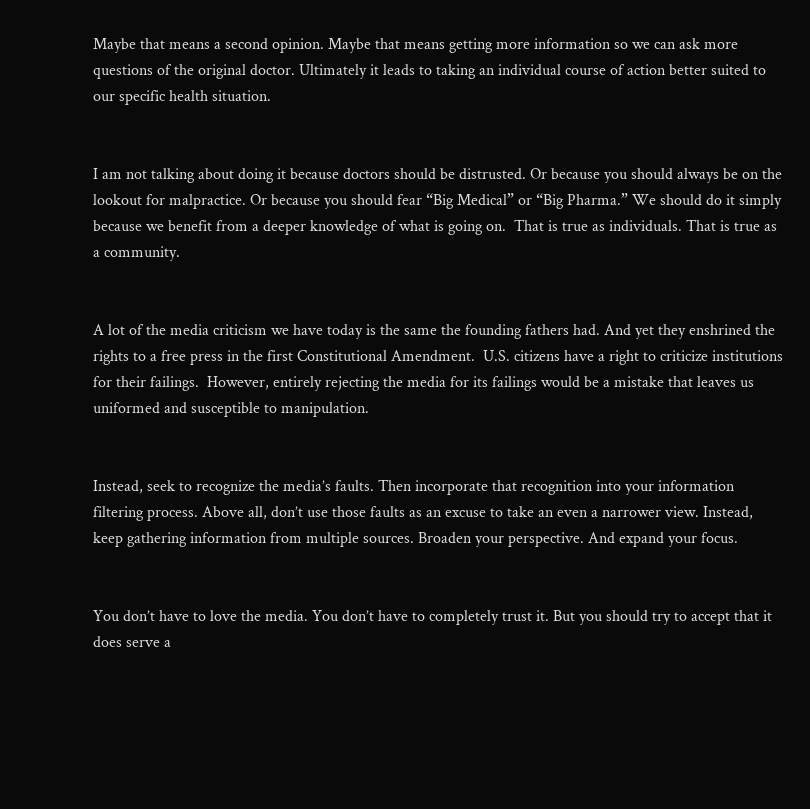Maybe that means a second opinion. Maybe that means getting more information so we can ask more questions of the original doctor. Ultimately it leads to taking an individual course of action better suited to our specific health situation.


I am not talking about doing it because doctors should be distrusted. Or because you should always be on the lookout for malpractice. Or because you should fear “Big Medical” or “Big Pharma.” We should do it simply because we benefit from a deeper knowledge of what is going on.  That is true as individuals. That is true as a community.


A lot of the media criticism we have today is the same the founding fathers had. And yet they enshrined the rights to a free press in the first Constitutional Amendment.  U.S. citizens have a right to criticize institutions for their failings.  However, entirely rejecting the media for its failings would be a mistake that leaves us uniformed and susceptible to manipulation.


Instead, seek to recognize the media’s faults. Then incorporate that recognition into your information filtering process. Above all, don’t use those faults as an excuse to take an even a narrower view. Instead, keep gathering information from multiple sources. Broaden your perspective. And expand your focus.


You don’t have to love the media. You don’t have to completely trust it. But you should try to accept that it does serve a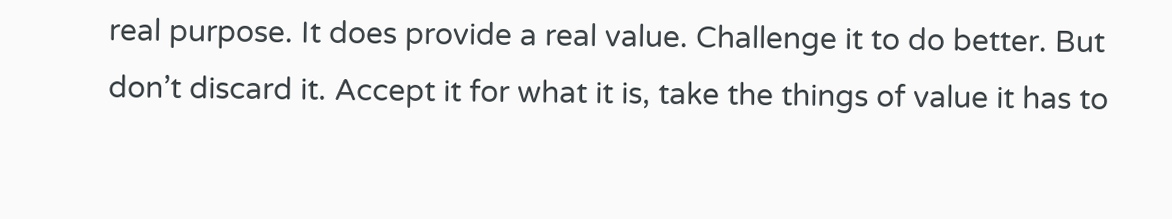real purpose. It does provide a real value. Challenge it to do better. But don’t discard it. Accept it for what it is, take the things of value it has to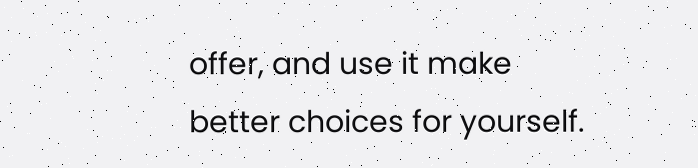offer, and use it make better choices for yourself.